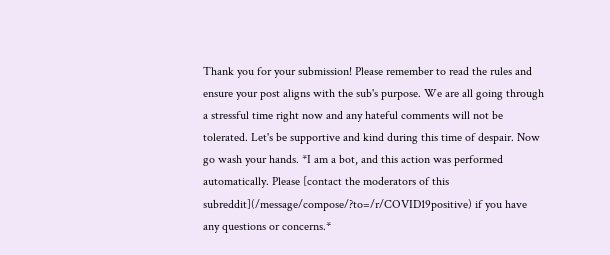Thank you for your submission! Please remember to read the rules and ensure your post aligns with the sub's purpose. We are all going through a stressful time right now and any hateful comments will not be tolerated. Let's be supportive and kind during this time of despair. Now go wash your hands. *I am a bot, and this action was performed automatically. Please [contact the moderators of this subreddit](/message/compose/?to=/r/COVID19positive) if you have any questions or concerns.*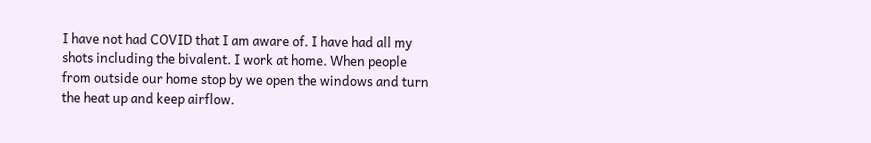I have not had COVID that I am aware of. I have had all my shots including the bivalent. I work at home. When people from outside our home stop by we open the windows and turn the heat up and keep airflow.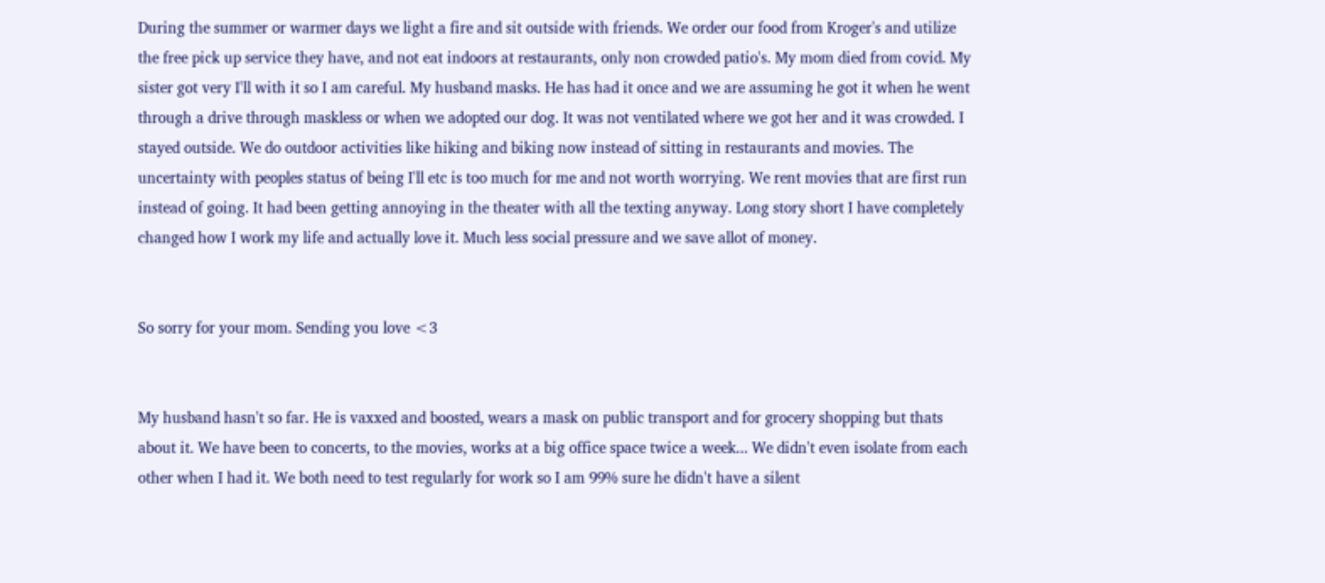During the summer or warmer days we light a fire and sit outside with friends. We order our food from Kroger's and utilize the free pick up service they have, and not eat indoors at restaurants, only non crowded patio's. My mom died from covid. My sister got very I'll with it so I am careful. My husband masks. He has had it once and we are assuming he got it when he went through a drive through maskless or when we adopted our dog. It was not ventilated where we got her and it was crowded. I stayed outside. We do outdoor activities like hiking and biking now instead of sitting in restaurants and movies. The uncertainty with peoples status of being I'll etc is too much for me and not worth worrying. We rent movies that are first run instead of going. It had been getting annoying in the theater with all the texting anyway. Long story short I have completely changed how I work my life and actually love it. Much less social pressure and we save allot of money.


So sorry for your mom. Sending you love <3


My husband hasn't so far. He is vaxxed and boosted, wears a mask on public transport and for grocery shopping but thats about it. We have been to concerts, to the movies, works at a big office space twice a week... We didn't even isolate from each other when I had it. We both need to test regularly for work so I am 99% sure he didn't have a silent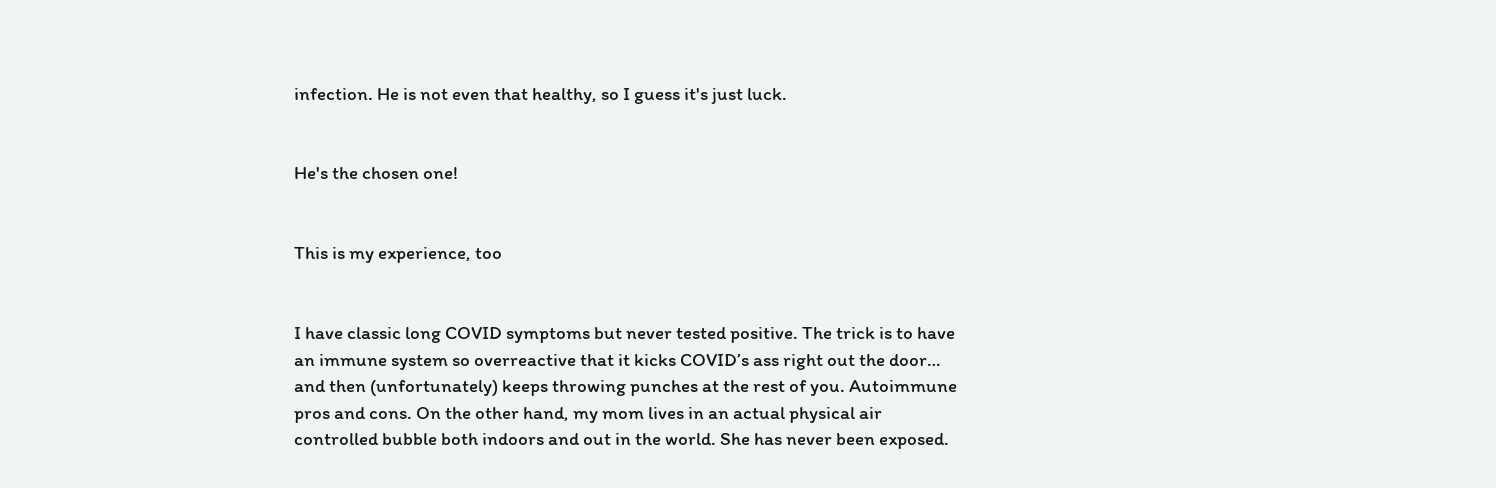infection. He is not even that healthy, so I guess it's just luck.


He's the chosen one!


This is my experience, too


I have classic long COVID symptoms but never tested positive. The trick is to have an immune system so overreactive that it kicks COVID’s ass right out the door… and then (unfortunately) keeps throwing punches at the rest of you. Autoimmune pros and cons. On the other hand, my mom lives in an actual physical air controlled bubble both indoors and out in the world. She has never been exposed.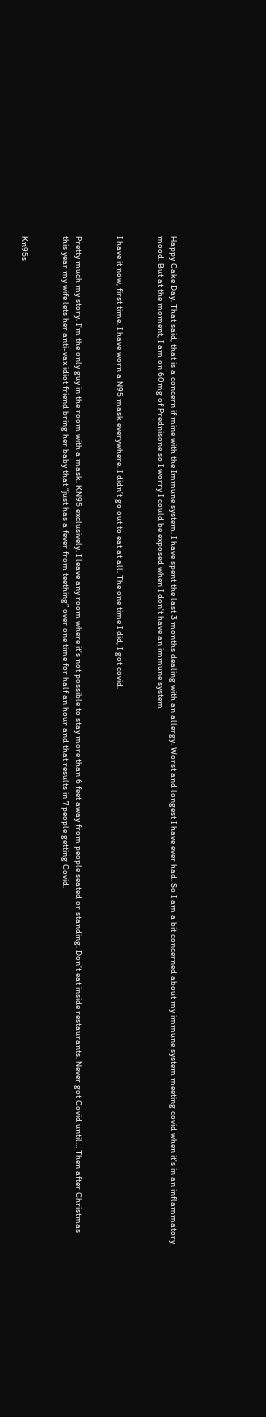Happy Cake Day. That said, that is a concern if mine with the Immune system. I have spent the last 3 months dealing with an allergy. Worst and longest I have ever had. So I am a bit concerned about my immune system meeting covid when it's in an inflammatory mood. But at the moment, I am on 60mg of Prednisone so I worry I could be exposed when I don't have an immune system


I have it now, first time. I have worn a N95 mask everywhere. I didn’t go out to eat at all. The one time I did, I got covid.


Pretty much my story. I’m the only guy in the room with a mask. KN95 exclusively. I leave any room where it’s not possible to stay more than 6 feet away from people seated or standing. Don’t eat inside restaurants. Never got Covid until… Then after Christmas this year my wife lets her anti-vax idiot friend bring her baby that “just has a fever from teething” over one time for half an hour and that results in 7 people getting Covid.


Kn95s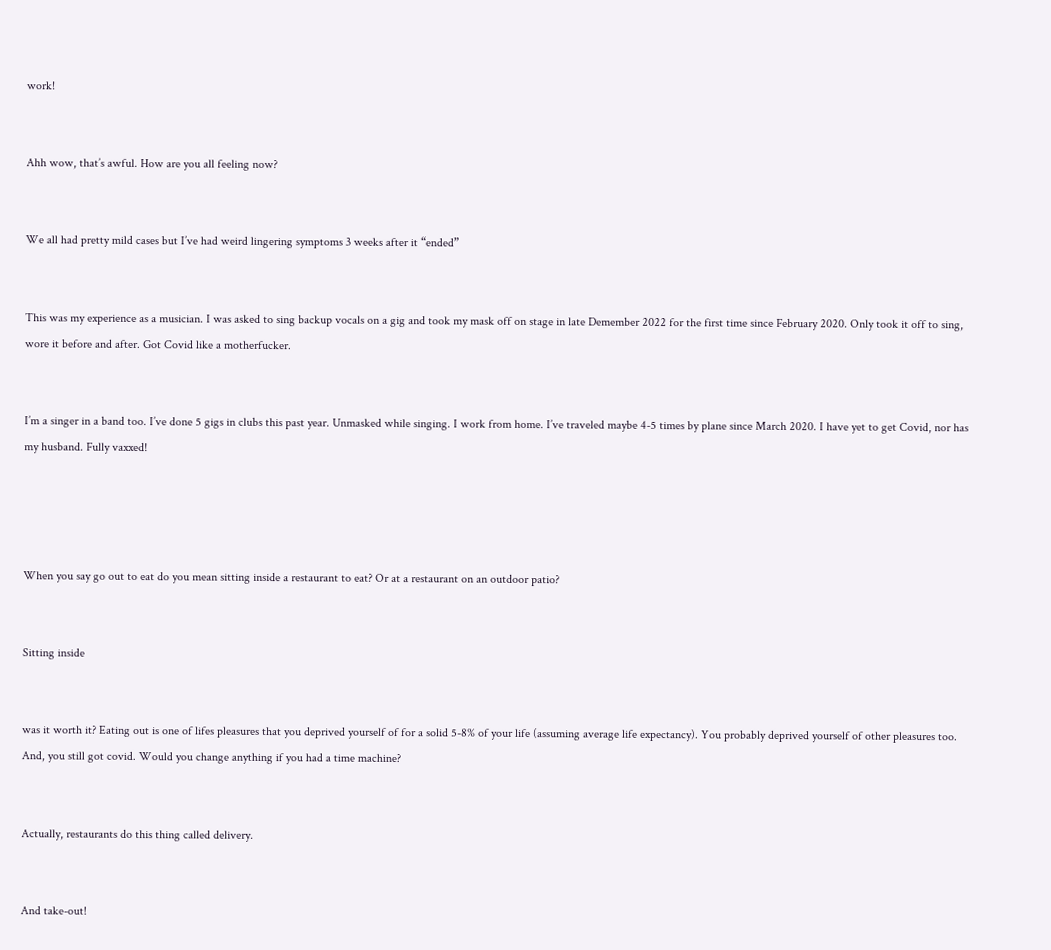work!


Ahh wow, that’s awful. How are you all feeling now?


We all had pretty mild cases but I’ve had weird lingering symptoms 3 weeks after it “ended”


This was my experience as a musician. I was asked to sing backup vocals on a gig and took my mask off on stage in late Demember 2022 for the first time since February 2020. Only took it off to sing, wore it before and after. Got Covid like a motherfucker.


I’m a singer in a band too. I’ve done 5 gigs in clubs this past year. Unmasked while singing. I work from home. I’ve traveled maybe 4-5 times by plane since March 2020. I have yet to get Covid, nor has my husband. Fully vaxxed!




When you say go out to eat do you mean sitting inside a restaurant to eat? Or at a restaurant on an outdoor patio?


Sitting inside


was it worth it? Eating out is one of lifes pleasures that you deprived yourself of for a solid 5-8% of your life (assuming average life expectancy). You probably deprived yourself of other pleasures too. And, you still got covid. Would you change anything if you had a time machine?


Actually, restaurants do this thing called delivery.


And take-out!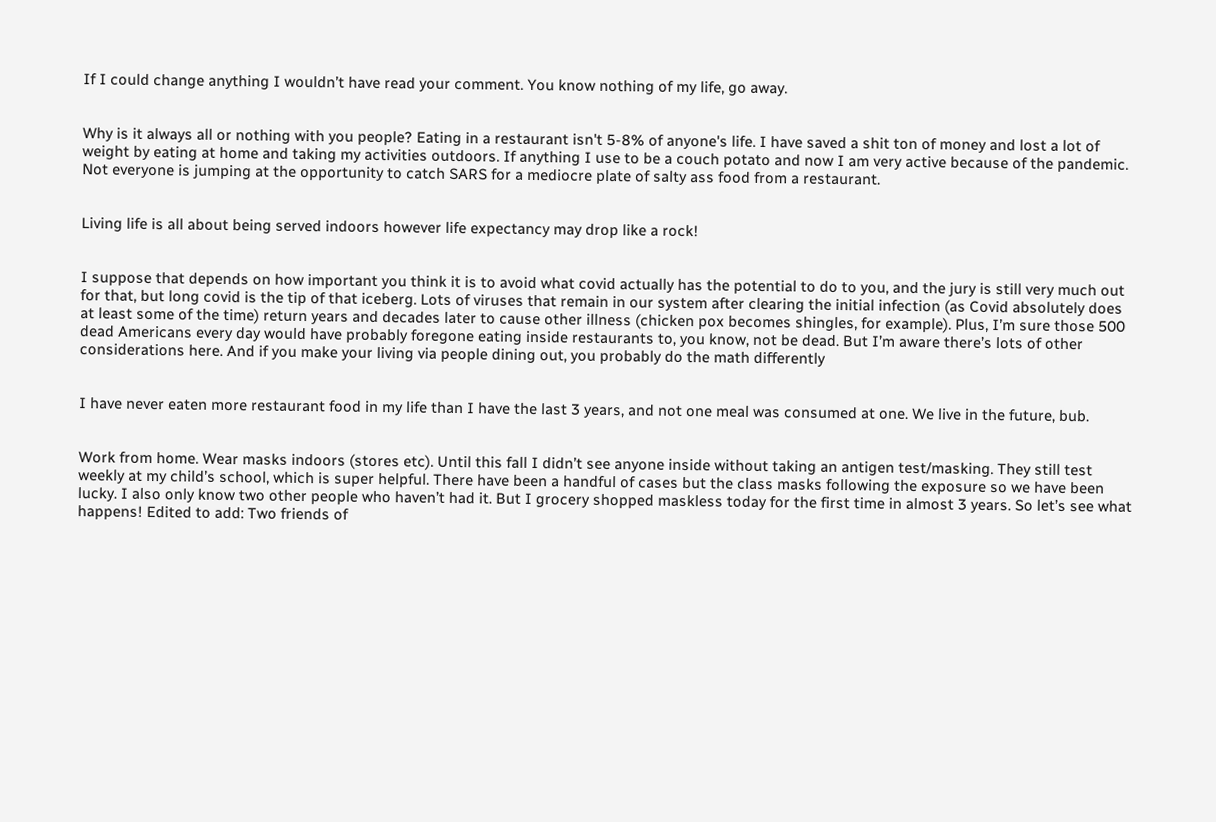If I could change anything I wouldn’t have read your comment. You know nothing of my life, go away.


Why is it always all or nothing with you people? Eating in a restaurant isn't 5-8% of anyone's life. I have saved a shit ton of money and lost a lot of weight by eating at home and taking my activities outdoors. If anything I use to be a couch potato and now I am very active because of the pandemic. Not everyone is jumping at the opportunity to catch SARS for a mediocre plate of salty ass food from a restaurant.


Living life is all about being served indoors however life expectancy may drop like a rock!


I suppose that depends on how important you think it is to avoid what covid actually has the potential to do to you, and the jury is still very much out for that, but long covid is the tip of that iceberg. Lots of viruses that remain in our system after clearing the initial infection (as Covid absolutely does at least some of the time) return years and decades later to cause other illness (chicken pox becomes shingles, for example). Plus, I’m sure those 500 dead Americans every day would have probably foregone eating inside restaurants to, you know, not be dead. But I’m aware there’s lots of other considerations here. And if you make your living via people dining out, you probably do the math differently


I have never eaten more restaurant food in my life than I have the last 3 years, and not one meal was consumed at one. We live in the future, bub.


Work from home. Wear masks indoors (stores etc). Until this fall I didn’t see anyone inside without taking an antigen test/masking. They still test weekly at my child’s school, which is super helpful. There have been a handful of cases but the class masks following the exposure so we have been lucky. I also only know two other people who haven’t had it. But I grocery shopped maskless today for the first time in almost 3 years. So let’s see what happens! Edited to add: Two friends of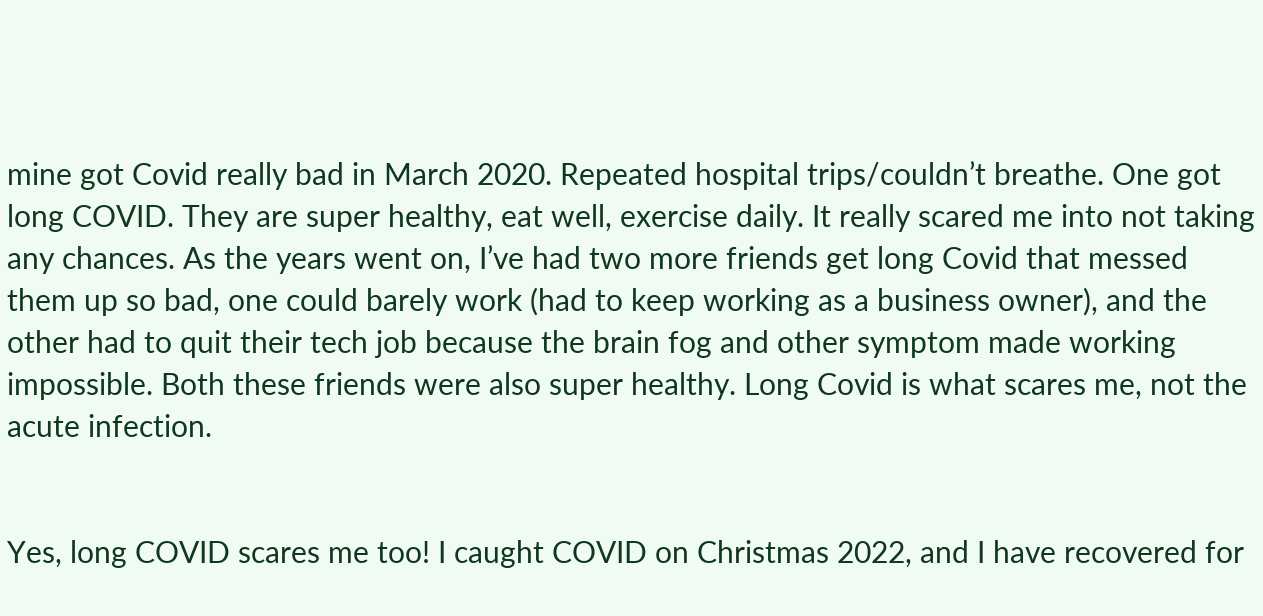mine got Covid really bad in March 2020. Repeated hospital trips/couldn’t breathe. One got long COVID. They are super healthy, eat well, exercise daily. It really scared me into not taking any chances. As the years went on, I’ve had two more friends get long Covid that messed them up so bad, one could barely work (had to keep working as a business owner), and the other had to quit their tech job because the brain fog and other symptom made working impossible. Both these friends were also super healthy. Long Covid is what scares me, not the acute infection.


Yes, long COVID scares me too! I caught COVID on Christmas 2022, and I have recovered for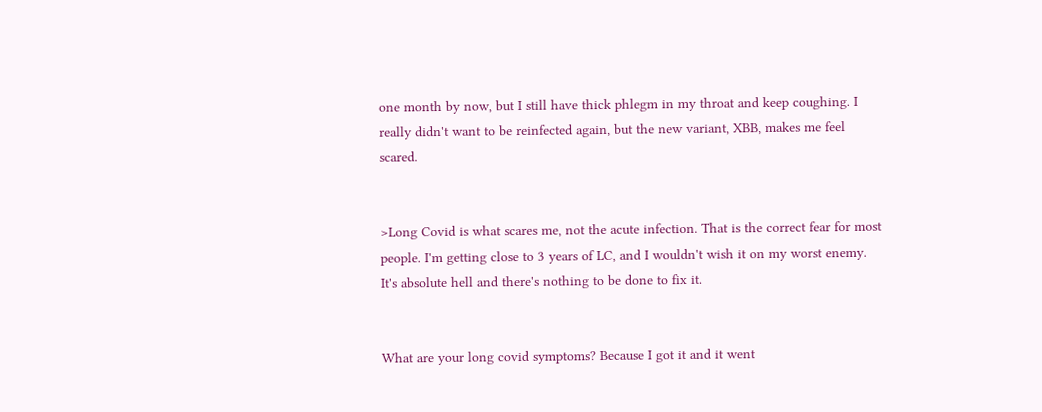one month by now, but I still have thick phlegm in my throat and keep coughing. I really didn't want to be reinfected again, but the new variant, XBB, makes me feel scared.


>Long Covid is what scares me, not the acute infection. That is the correct fear for most people. I'm getting close to 3 years of LC, and I wouldn't wish it on my worst enemy. It's absolute hell and there's nothing to be done to fix it.


What are your long covid symptoms? Because I got it and it went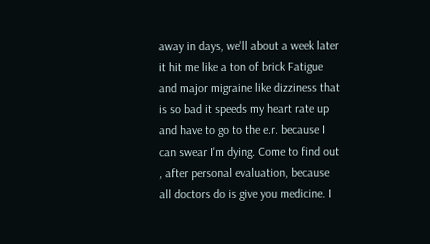away in days, we'll about a week later it hit me like a ton of brick Fatigue and major migraine like dizziness that is so bad it speeds my heart rate up and have to go to the e.r. because I can swear I'm dying. Come to find out , after personal evaluation, because all doctors do is give you medicine. I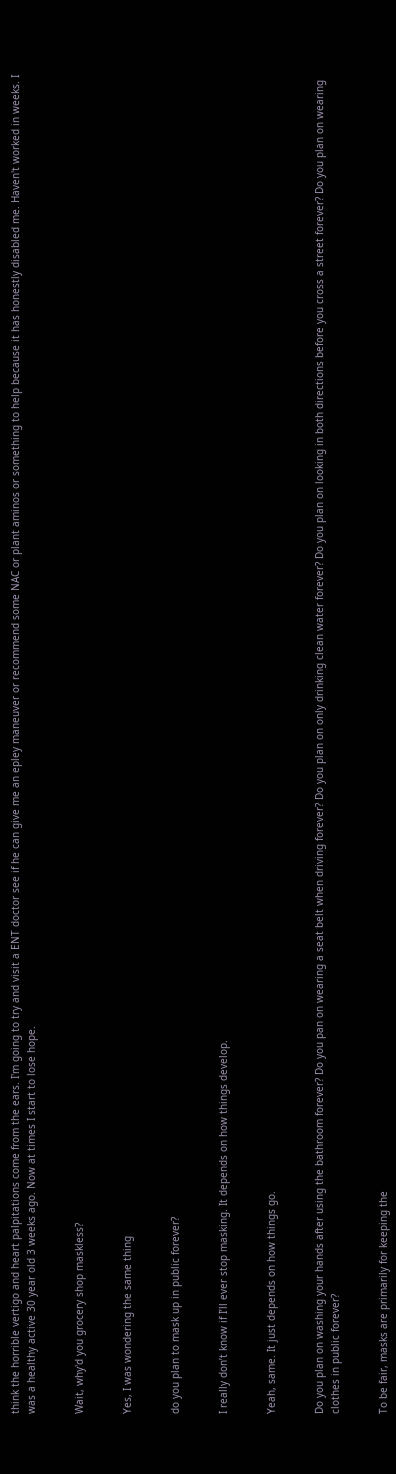think the horrible vertigo and heart palpitations come from the ears. I'm going to try and visit a ENT doctor see if he can give me an epley maneuver or recommend some NAC or plant aminos or something to help because it has honestly disabled me. Haven't worked in weeks. I was a healthy active 30 year old 3 weeks ago. Now at times I start to lose hope.


Wait, why'd you grocery shop maskless?


Yes, I was wondering the same thing


do you plan to mask up in public forever?


I really don’t know if I’ll ever stop masking. It depends on how things develop.


Yeah, same. It just depends on how things go.


Do you plan on washing your hands after using the bathroom forever? Do you pan on wearing a seat belt when driving forever? Do you plan on only drinking clean water forever? Do you plan on looking in both directions before you cross a street forever? Do you plan on wearing clothes in public forever?


To be fair, masks are primarily for keeping the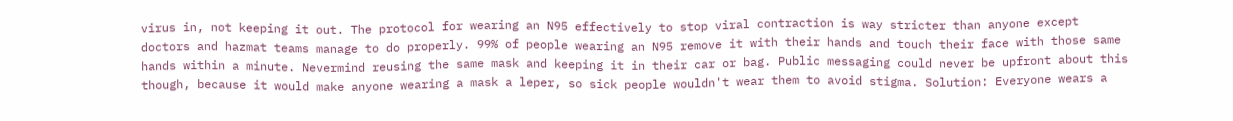virus in, not keeping it out. The protocol for wearing an N95 effectively to stop viral contraction is way stricter than anyone except doctors and hazmat teams manage to do properly. 99% of people wearing an N95 remove it with their hands and touch their face with those same hands within a minute. Nevermind reusing the same mask and keeping it in their car or bag. Public messaging could never be upfront about this though, because it would make anyone wearing a mask a leper, so sick people wouldn't wear them to avoid stigma. Solution: Everyone wears a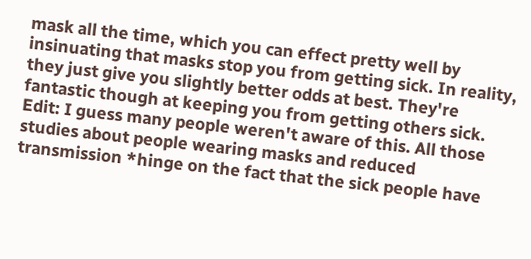mask all the time, which you can effect pretty well by insinuating that masks stop you from getting sick. In reality, they just give you slightly better odds at best. They're fantastic though at keeping you from getting others sick. Edit: I guess many people weren't aware of this. All those studies about people wearing masks and reduced transmission *hinge on the fact that the sick people have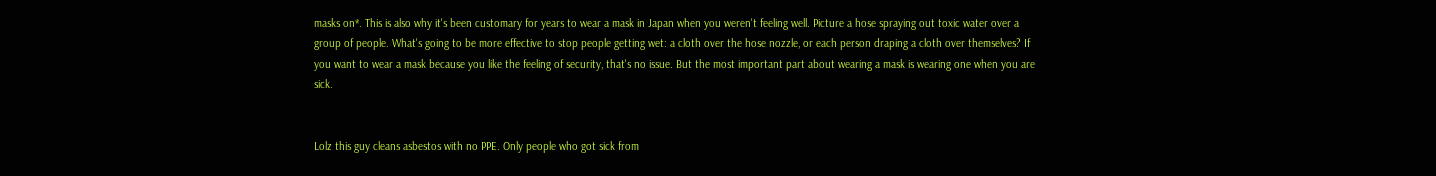masks on*. This is also why it's been customary for years to wear a mask in Japan when you weren't feeling well. Picture a hose spraying out toxic water over a group of people. What's going to be more effective to stop people getting wet: a cloth over the hose nozzle, or each person draping a cloth over themselves? If you want to wear a mask because you like the feeling of security, that's no issue. But the most important part about wearing a mask is wearing one when you are sick.


Lolz this guy cleans asbestos with no PPE. Only people who got sick from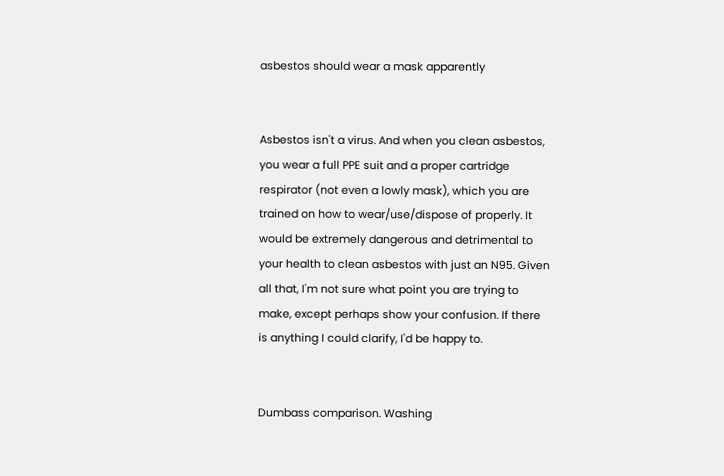asbestos should wear a mask apparently


Asbestos isn't a virus. And when you clean asbestos, you wear a full PPE suit and a proper cartridge respirator (not even a lowly mask), which you are trained on how to wear/use/dispose of properly. It would be extremely dangerous and detrimental to your health to clean asbestos with just an N95. Given all that, I'm not sure what point you are trying to make, except perhaps show your confusion. If there is anything I could clarify, I'd be happy to.


Dumbass comparison. Washing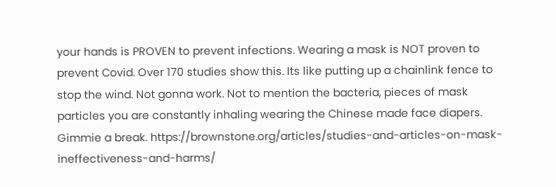your hands is PROVEN to prevent infections. Wearing a mask is NOT proven to prevent Covid. Over 170 studies show this. Its like putting up a chainlink fence to stop the wind. Not gonna work. Not to mention the bacteria, pieces of mask particles you are constantly inhaling wearing the Chinese made face diapers. Gimmie a break. https://brownstone.org/articles/studies-and-articles-on-mask-ineffectiveness-and-harms/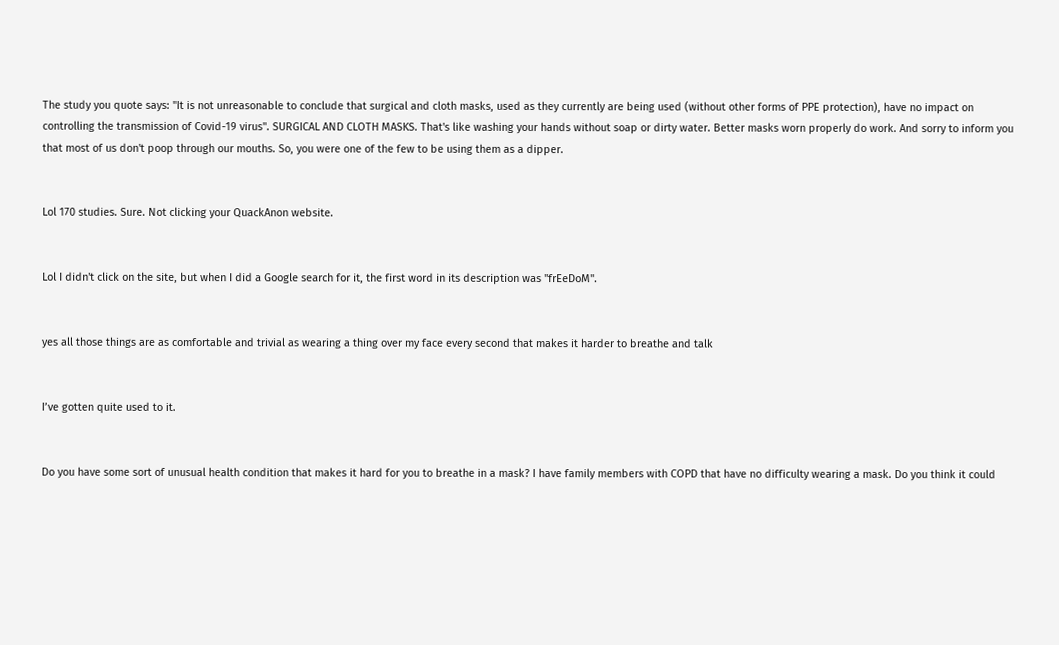The study you quote says: "It is not unreasonable to conclude that surgical and cloth masks, used as they currently are being used (without other forms of PPE protection), have no impact on controlling the transmission of Covid-19 virus". SURGICAL AND CLOTH MASKS. That's like washing your hands without soap or dirty water. Better masks worn properly do work. And sorry to inform you that most of us don't poop through our mouths. So, you were one of the few to be using them as a dipper.


Lol 170 studies. Sure. Not clicking your QuackAnon website.


Lol I didn't click on the site, but when I did a Google search for it, the first word in its description was "frEeDoM".


yes all those things are as comfortable and trivial as wearing a thing over my face every second that makes it harder to breathe and talk


I’ve gotten quite used to it.


Do you have some sort of unusual health condition that makes it hard for you to breathe in a mask? I have family members with COPD that have no difficulty wearing a mask. Do you think it could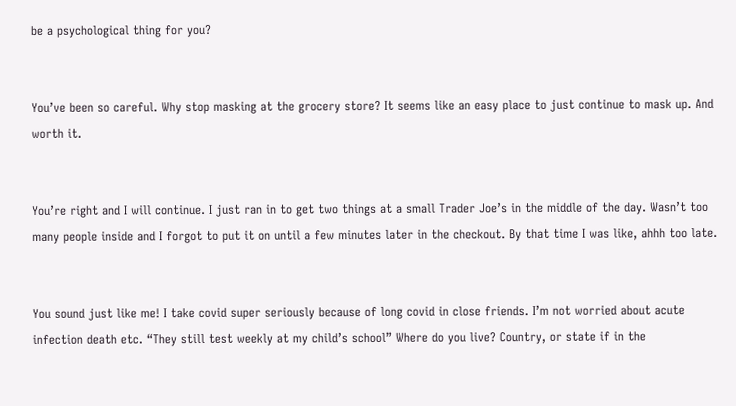be a psychological thing for you?


You’ve been so careful. Why stop masking at the grocery store? It seems like an easy place to just continue to mask up. And worth it.


You’re right and I will continue. I just ran in to get two things at a small Trader Joe’s in the middle of the day. Wasn’t too many people inside and I forgot to put it on until a few minutes later in the checkout. By that time I was like, ahhh too late.


You sound just like me! I take covid super seriously because of long covid in close friends. I’m not worried about acute infection death etc. “They still test weekly at my child’s school” Where do you live? Country, or state if in the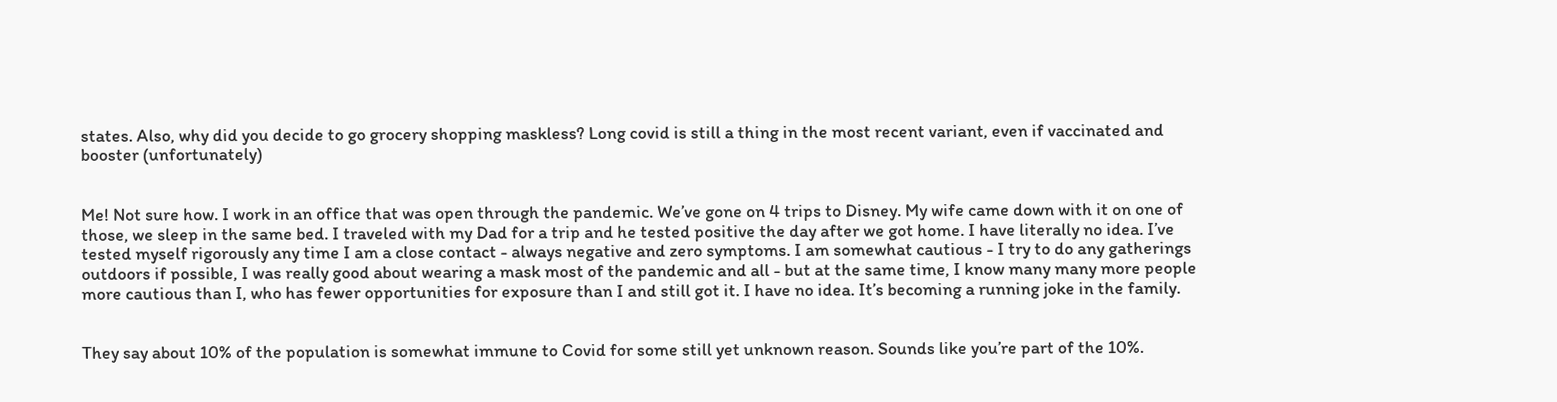states. Also, why did you decide to go grocery shopping maskless? Long covid is still a thing in the most recent variant, even if vaccinated and booster (unfortunately)


Me! Not sure how. I work in an office that was open through the pandemic. We’ve gone on 4 trips to Disney. My wife came down with it on one of those, we sleep in the same bed. I traveled with my Dad for a trip and he tested positive the day after we got home. I have literally no idea. I’ve tested myself rigorously any time I am a close contact - always negative and zero symptoms. I am somewhat cautious - I try to do any gatherings outdoors if possible, I was really good about wearing a mask most of the pandemic and all - but at the same time, I know many many more people more cautious than I, who has fewer opportunities for exposure than I and still got it. I have no idea. It’s becoming a running joke in the family.


They say about 10% of the population is somewhat immune to Covid for some still yet unknown reason. Sounds like you’re part of the 10%.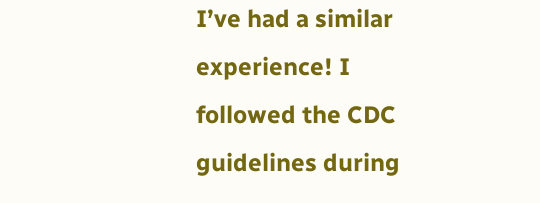I’ve had a similar experience! I followed the CDC guidelines during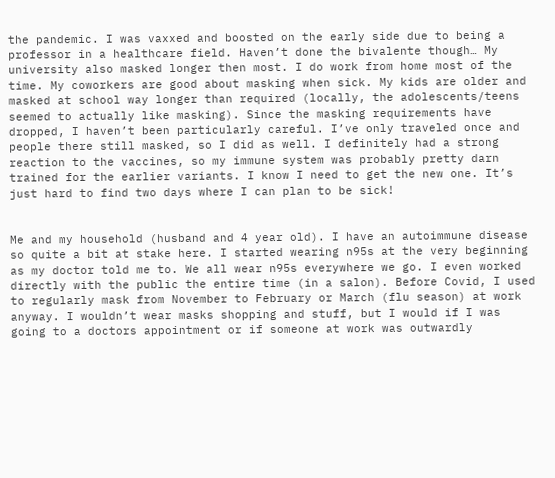the pandemic. I was vaxxed and boosted on the early side due to being a professor in a healthcare field. Haven’t done the bivalente though… My university also masked longer then most. I do work from home most of the time. My coworkers are good about masking when sick. My kids are older and masked at school way longer than required (locally, the adolescents/teens seemed to actually like masking). Since the masking requirements have dropped, I haven’t been particularly careful. I’ve only traveled once and people there still masked, so I did as well. I definitely had a strong reaction to the vaccines, so my immune system was probably pretty darn trained for the earlier variants. I know I need to get the new one. It’s just hard to find two days where I can plan to be sick!


Me and my household (husband and 4 year old). I have an autoimmune disease so quite a bit at stake here. I started wearing n95s at the very beginning as my doctor told me to. We all wear n95s everywhere we go. I even worked directly with the public the entire time (in a salon). Before Covid, I used to regularly mask from November to February or March (flu season) at work anyway. I wouldn’t wear masks shopping and stuff, but I would if I was going to a doctors appointment or if someone at work was outwardly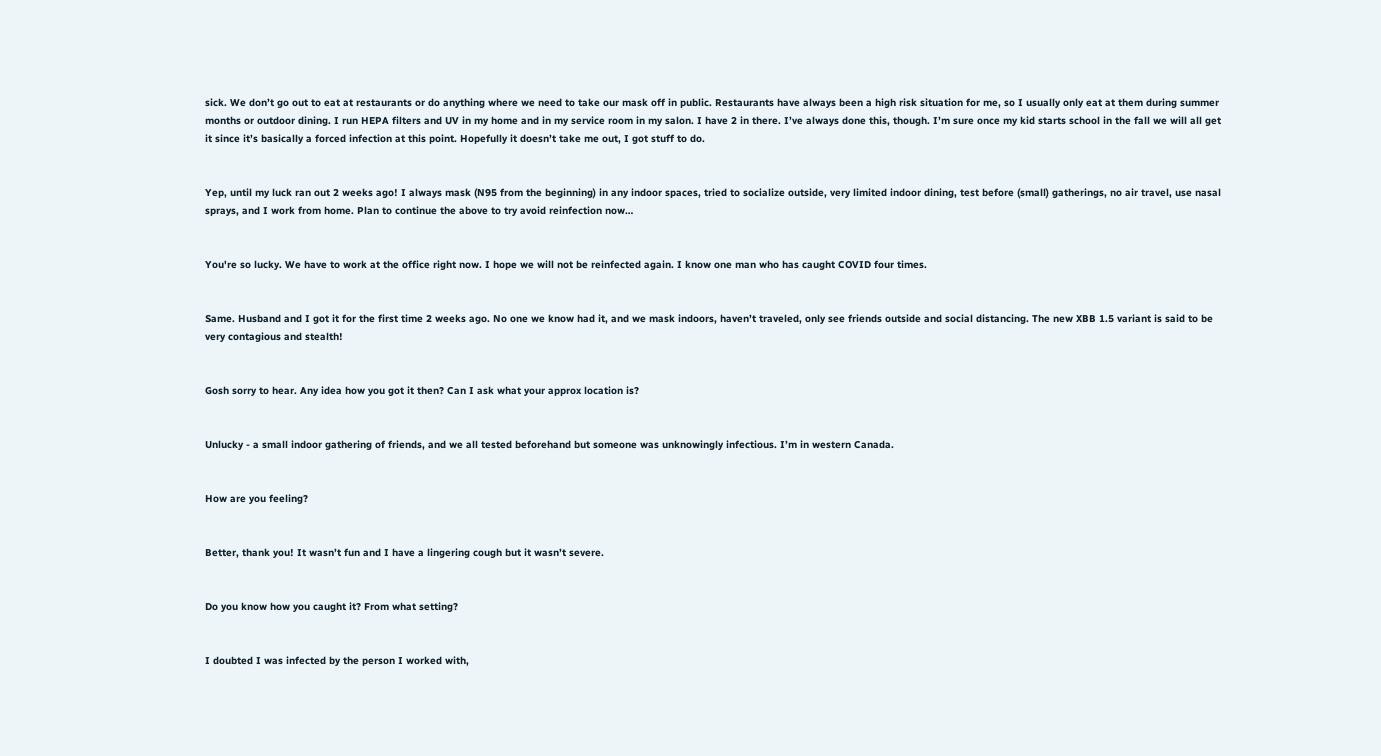sick. We don’t go out to eat at restaurants or do anything where we need to take our mask off in public. Restaurants have always been a high risk situation for me, so I usually only eat at them during summer months or outdoor dining. I run HEPA filters and UV in my home and in my service room in my salon. I have 2 in there. I’ve always done this, though. I’m sure once my kid starts school in the fall we will all get it since it’s basically a forced infection at this point. Hopefully it doesn’t take me out, I got stuff to do.


Yep, until my luck ran out 2 weeks ago! I always mask (N95 from the beginning) in any indoor spaces, tried to socialize outside, very limited indoor dining, test before (small) gatherings, no air travel, use nasal sprays, and I work from home. Plan to continue the above to try avoid reinfection now…


You're so lucky. We have to work at the office right now. I hope we will not be reinfected again. I know one man who has caught COVID four times.


Same. Husband and I got it for the first time 2 weeks ago. No one we know had it, and we mask indoors, haven’t traveled, only see friends outside and social distancing. The new XBB 1.5 variant is said to be very contagious and stealth!


Gosh sorry to hear. Any idea how you got it then? Can I ask what your approx location is?


Unlucky - a small indoor gathering of friends, and we all tested beforehand but someone was unknowingly infectious. I’m in western Canada.


How are you feeling?


Better, thank you! It wasn’t fun and I have a lingering cough but it wasn’t severe.


Do you know how you caught it? From what setting?


I doubted I was infected by the person I worked with,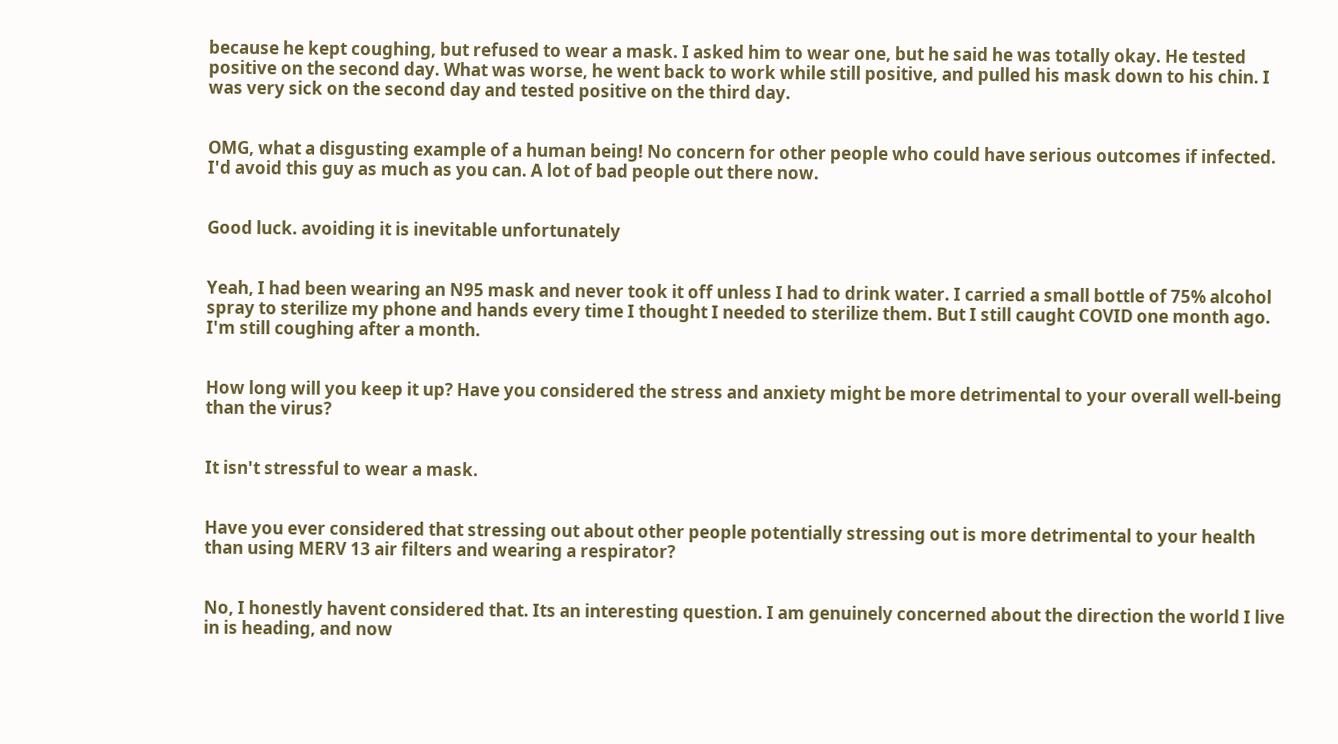because he kept coughing, but refused to wear a mask. I asked him to wear one, but he said he was totally okay. He tested positive on the second day. What was worse, he went back to work while still positive, and pulled his mask down to his chin. I was very sick on the second day and tested positive on the third day.


OMG, what a disgusting example of a human being! No concern for other people who could have serious outcomes if infected. I'd avoid this guy as much as you can. A lot of bad people out there now.


Good luck. avoiding it is inevitable unfortunately


Yeah, I had been wearing an N95 mask and never took it off unless I had to drink water. I carried a small bottle of 75% alcohol spray to sterilize my phone and hands every time I thought I needed to sterilize them. But I still caught COVID one month ago. I'm still coughing after a month.


How long will you keep it up? Have you considered the stress and anxiety might be more detrimental to your overall well-being than the virus?


It isn't stressful to wear a mask.


Have you ever considered that stressing out about other people potentially stressing out is more detrimental to your health than using MERV 13 air filters and wearing a respirator?


No, I honestly havent considered that. Its an interesting question. I am genuinely concerned about the direction the world I live in is heading, and now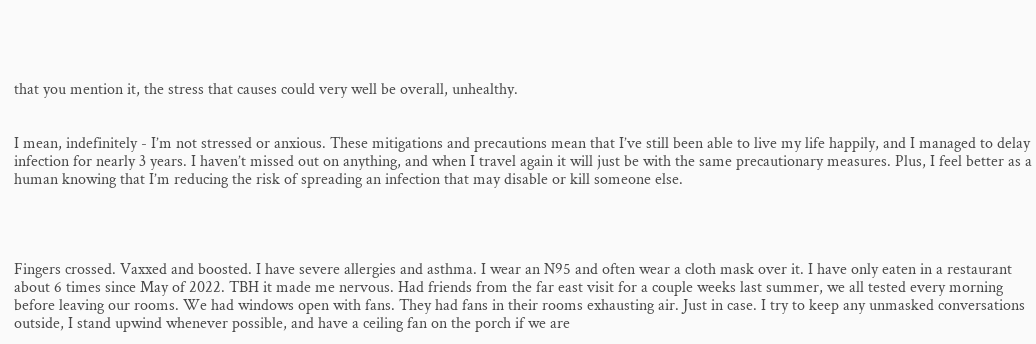that you mention it, the stress that causes could very well be overall, unhealthy.


I mean, indefinitely - I’m not stressed or anxious. These mitigations and precautions mean that I’ve still been able to live my life happily, and I managed to delay infection for nearly 3 years. I haven’t missed out on anything, and when I travel again it will just be with the same precautionary measures. Plus, I feel better as a human knowing that I’m reducing the risk of spreading an infection that may disable or kill someone else.




Fingers crossed. Vaxxed and boosted. I have severe allergies and asthma. I wear an N95 and often wear a cloth mask over it. I have only eaten in a restaurant about 6 times since May of 2022. TBH it made me nervous. Had friends from the far east visit for a couple weeks last summer, we all tested every morning before leaving our rooms. We had windows open with fans. They had fans in their rooms exhausting air. Just in case. I try to keep any unmasked conversations outside, I stand upwind whenever possible, and have a ceiling fan on the porch if we are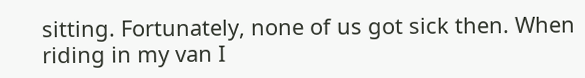sitting. Fortunately, none of us got sick then. When riding in my van I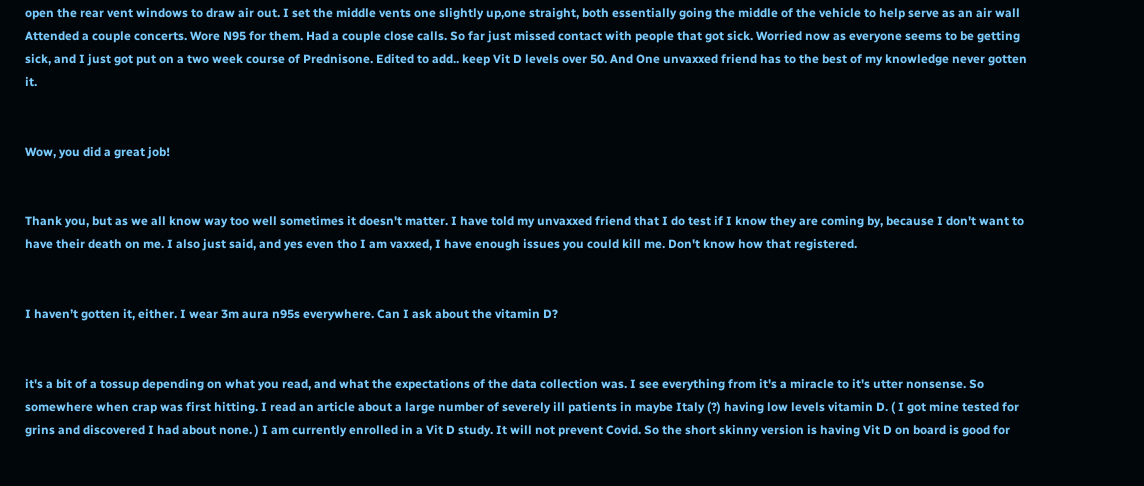open the rear vent windows to draw air out. I set the middle vents one slightly up,one straight, both essentially going the middle of the vehicle to help serve as an air wall Attended a couple concerts. Wore N95 for them. Had a couple close calls. So far just missed contact with people that got sick. Worried now as everyone seems to be getting sick, and I just got put on a two week course of Prednisone. Edited to add.. keep Vit D levels over 50. And One unvaxxed friend has to the best of my knowledge never gotten it.


Wow, you did a great job!


Thank you, but as we all know way too well sometimes it doesn't matter. I have told my unvaxxed friend that I do test if I know they are coming by, because I don't want to have their death on me. I also just said, and yes even tho I am vaxxed, I have enough issues you could kill me. Don't know how that registered.


I haven’t gotten it, either. I wear 3m aura n95s everywhere. Can I ask about the vitamin D?


it's a bit of a tossup depending on what you read, and what the expectations of the data collection was. I see everything from it's a miracle to it's utter nonsense. So somewhere when crap was first hitting. I read an article about a large number of severely ill patients in maybe Italy (?) having low levels vitamin D. ( I got mine tested for grins and discovered I had about none. ) I am currently enrolled in a Vit D study. It will not prevent Covid. So the short skinny version is having Vit D on board is good for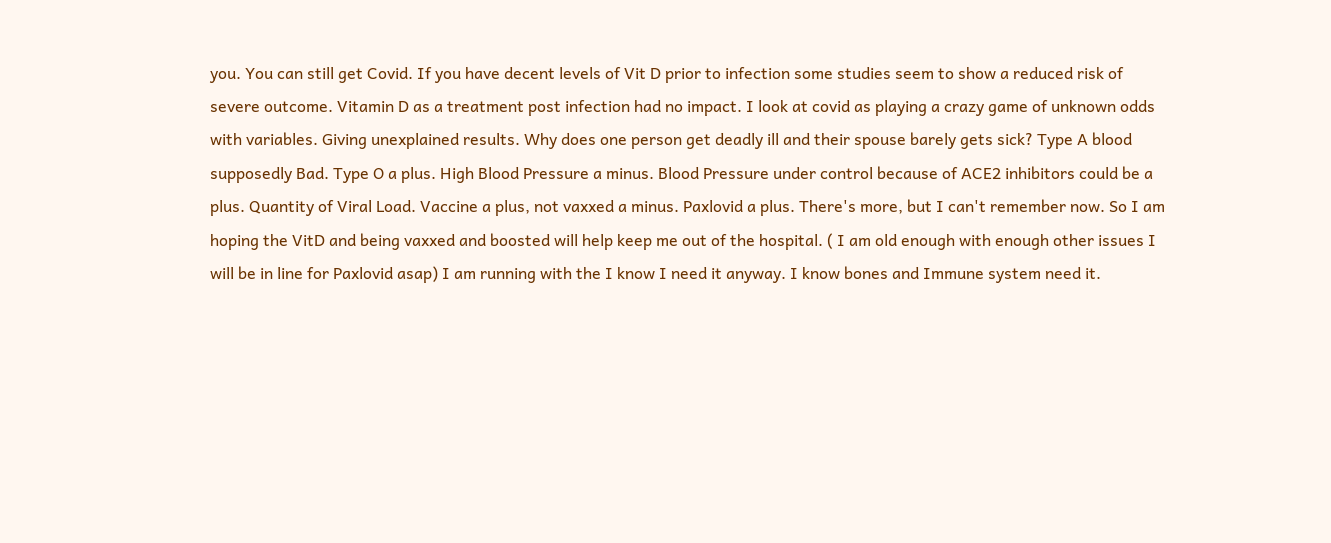you. You can still get Covid. If you have decent levels of Vit D prior to infection some studies seem to show a reduced risk of severe outcome. Vitamin D as a treatment post infection had no impact. I look at covid as playing a crazy game of unknown odds with variables. Giving unexplained results. Why does one person get deadly ill and their spouse barely gets sick? Type A blood supposedly Bad. Type O a plus. High Blood Pressure a minus. Blood Pressure under control because of ACE2 inhibitors could be a plus. Quantity of Viral Load. Vaccine a plus, not vaxxed a minus. Paxlovid a plus. There's more, but I can't remember now. So I am hoping the VitD and being vaxxed and boosted will help keep me out of the hospital. ( I am old enough with enough other issues I will be in line for Paxlovid asap) I am running with the I know I need it anyway. I know bones and Immune system need it.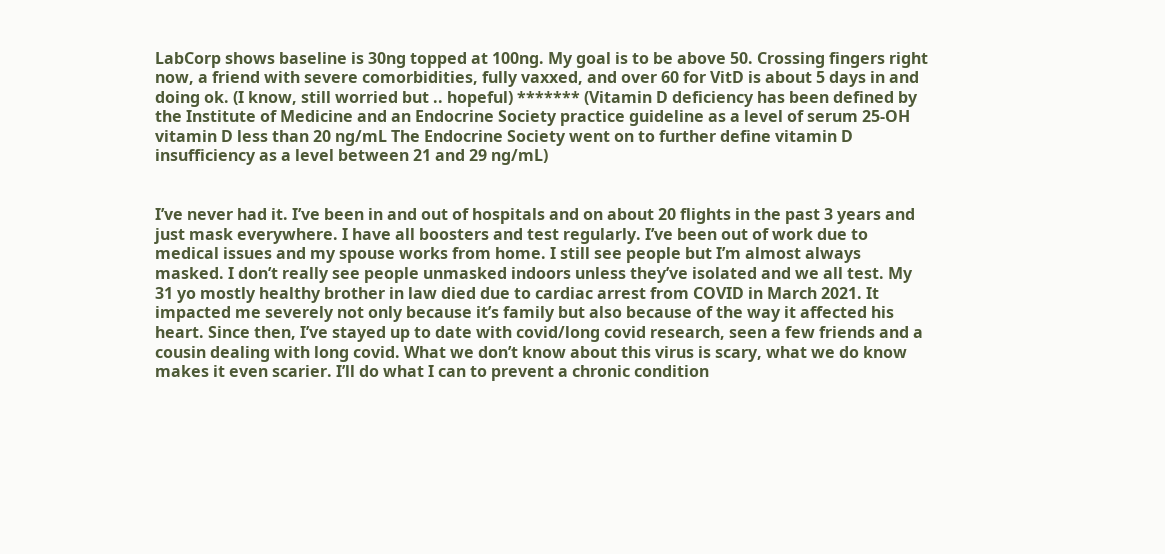LabCorp shows baseline is 30ng topped at 100ng. My goal is to be above 50. Crossing fingers right now, a friend with severe comorbidities, fully vaxxed, and over 60 for VitD is about 5 days in and doing ok. (I know, still worried but .. hopeful) ******* (Vitamin D deficiency has been defined by the Institute of Medicine and an Endocrine Society practice guideline as a level of serum 25-OH vitamin D less than 20 ng/mL The Endocrine Society went on to further define vitamin D insufficiency as a level between 21 and 29 ng/mL)


I’ve never had it. I’ve been in and out of hospitals and on about 20 flights in the past 3 years and just mask everywhere. I have all boosters and test regularly. I’ve been out of work due to medical issues and my spouse works from home. I still see people but I’m almost always masked. I don’t really see people unmasked indoors unless they’ve isolated and we all test. My 31 yo mostly healthy brother in law died due to cardiac arrest from COVID in March 2021. It impacted me severely not only because it’s family but also because of the way it affected his heart. Since then, I’ve stayed up to date with covid/long covid research, seen a few friends and a cousin dealing with long covid. What we don’t know about this virus is scary, what we do know makes it even scarier. I’ll do what I can to prevent a chronic condition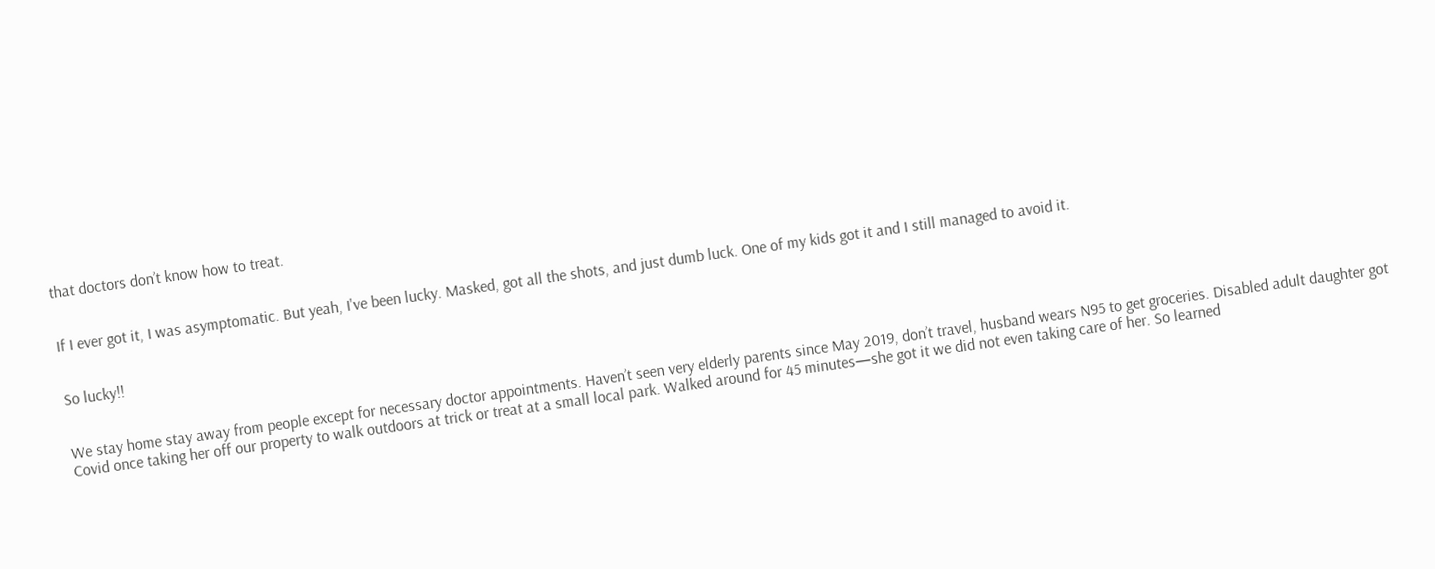that doctors don’t know how to treat.


If I ever got it, I was asymptomatic. But yeah, I've been lucky. Masked, got all the shots, and just dumb luck. One of my kids got it and I still managed to avoid it.


So lucky!!


We stay home stay away from people except for necessary doctor appointments. Haven’t seen very elderly parents since May 2019, don’t travel, husband wears N95 to get groceries. Disabled adult daughter got Covid once taking her off our property to walk outdoors at trick or treat at a small local park. Walked around for 45 minutes—she got it we did not even taking care of her. So learned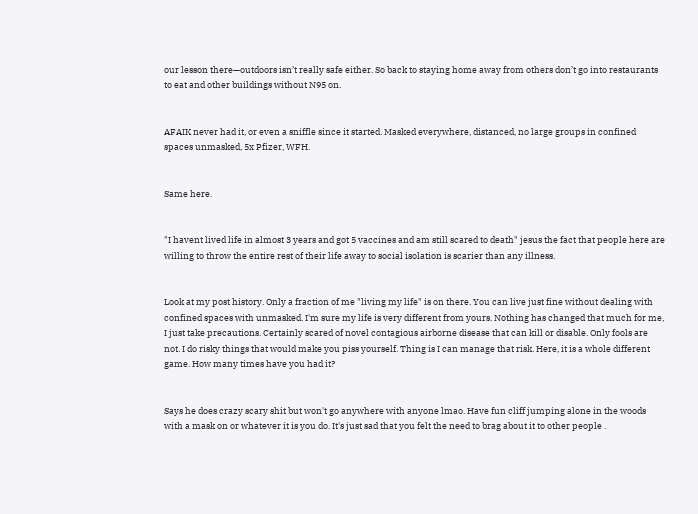our lesson there—outdoors isn’t really safe either. So back to staying home away from others don’t go into restaurants to eat and other buildings without N95 on.


AFAIK never had it, or even a sniffle since it started. Masked everywhere, distanced, no large groups in confined spaces unmasked, 5x Pfizer, WFH.


Same here.


"I havent lived life in almost 3 years and got 5 vaccines and am still scared to death" jesus the fact that people here are willing to throw the entire rest of their life away to social isolation is scarier than any illness.


Look at my post history. Only a fraction of me "living my life" is on there. You can live just fine without dealing with confined spaces with unmasked. I'm sure my life is very different from yours. Nothing has changed that much for me, I just take precautions. Certainly scared of novel contagious airborne disease that can kill or disable. Only fools are not. I do risky things that would make you piss yourself. Thing is I can manage that risk. Here, it is a whole different game. How many times have you had it?


Says he does crazy scary shit but won't go anywhere with anyone lmao. Have fun cliff jumping alone in the woods with a mask on or whatever it is you do. It's just sad that you felt the need to brag about it to other people .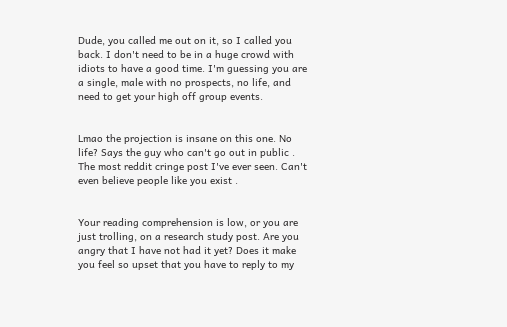Dude, you called me out on it, so I called you back. I don't need to be in a huge crowd with idiots to have a good time. I'm guessing you are a single, male with no prospects, no life, and need to get your high off group events.


Lmao the projection is insane on this one. No life? Says the guy who can't go out in public . The most reddit cringe post I've ever seen. Can't even believe people like you exist .


Your reading comprehension is low, or you are just trolling, on a research study post. Are you angry that I have not had it yet? Does it make you feel so upset that you have to reply to my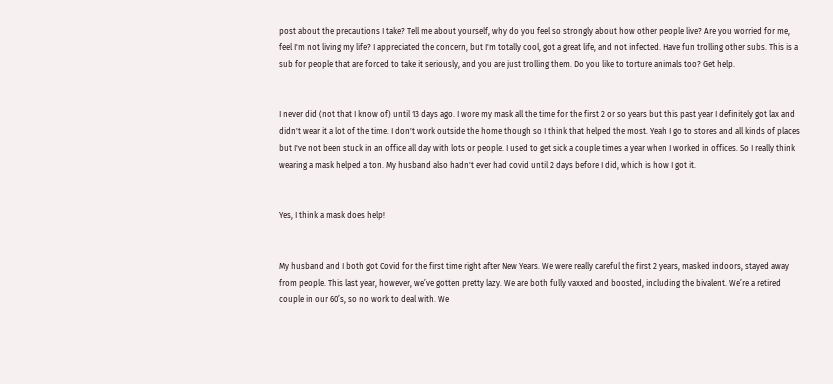post about the precautions I take? Tell me about yourself, why do you feel so strongly about how other people live? Are you worried for me, feel I'm not living my life? I appreciated the concern, but I'm totally cool, got a great life, and not infected. Have fun trolling other subs. This is a sub for people that are forced to take it seriously, and you are just trolling them. Do you like to torture animals too? Get help.


I never did (not that I know of) until 13 days ago. I wore my mask all the time for the first 2 or so years but this past year I definitely got lax and didn't wear it a lot of the time. I don't work outside the home though so I think that helped the most. Yeah I go to stores and all kinds of places but I've not been stuck in an office all day with lots or people. I used to get sick a couple times a year when I worked in offices. So I really think wearing a mask helped a ton. My husband also hadn't ever had covid until 2 days before I did, which is how I got it.


Yes, I think a mask does help!


My husband and I both got Covid for the first time right after New Years. We were really careful the first 2 years, masked indoors, stayed away from people. This last year, however, we’ve gotten pretty lazy. We are both fully vaxxed and boosted, including the bivalent. We’re a retired couple in our 60’s, so no work to deal with. We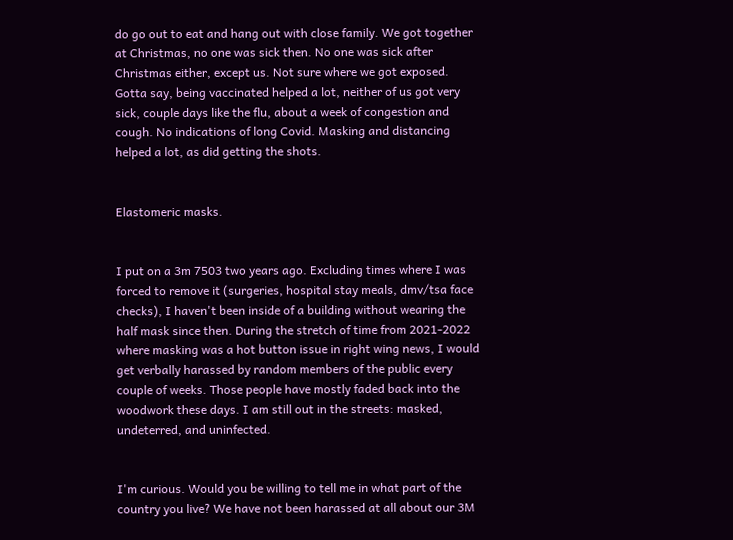do go out to eat and hang out with close family. We got together at Christmas, no one was sick then. No one was sick after Christmas either, except us. Not sure where we got exposed. Gotta say, being vaccinated helped a lot, neither of us got very sick, couple days like the flu, about a week of congestion and cough. No indications of long Covid. Masking and distancing helped a lot, as did getting the shots.


Elastomeric masks.


I put on a 3m 7503 two years ago. Excluding times where I was forced to remove it (surgeries, hospital stay meals, dmv/tsa face checks), I haven't been inside of a building without wearing the half mask since then. During the stretch of time from 2021-2022 where masking was a hot button issue in right wing news, I would get verbally harassed by random members of the public every couple of weeks. Those people have mostly faded back into the woodwork these days. I am still out in the streets: masked, undeterred, and uninfected.


I'm curious. Would you be willing to tell me in what part of the country you live? We have not been harassed at all about our 3M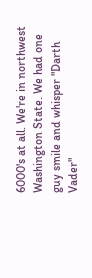6000's at all. We're in northwest Washington State. We had one guy smile and whisper "Darth Vader"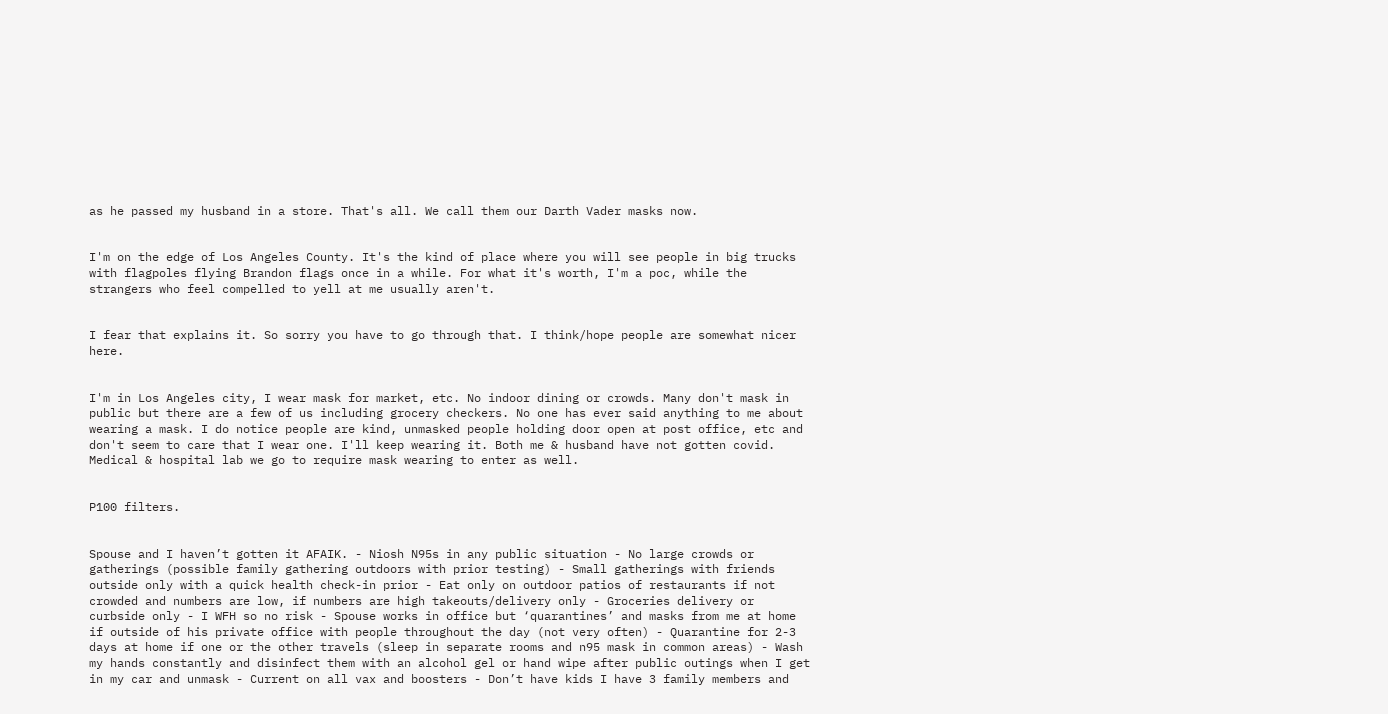as he passed my husband in a store. That's all. We call them our Darth Vader masks now.


I'm on the edge of Los Angeles County. It's the kind of place where you will see people in big trucks with flagpoles flying Brandon flags once in a while. For what it's worth, I'm a poc, while the strangers who feel compelled to yell at me usually aren't.


I fear that explains it. So sorry you have to go through that. I think/hope people are somewhat nicer here.


I'm in Los Angeles city, I wear mask for market, etc. No indoor dining or crowds. Many don't mask in public but there are a few of us including grocery checkers. No one has ever said anything to me about wearing a mask. I do notice people are kind, unmasked people holding door open at post office, etc and don't seem to care that I wear one. I'll keep wearing it. Both me & husband have not gotten covid. Medical & hospital lab we go to require mask wearing to enter as well.


P100 filters.


Spouse and I haven’t gotten it AFAIK. - Niosh N95s in any public situation - No large crowds or gatherings (possible family gathering outdoors with prior testing) - Small gatherings with friends outside only with a quick health check-in prior - Eat only on outdoor patios of restaurants if not crowded and numbers are low, if numbers are high takeouts/delivery only - Groceries delivery or curbside only - I WFH so no risk - Spouse works in office but ‘quarantines’ and masks from me at home if outside of his private office with people throughout the day (not very often) - Quarantine for 2-3 days at home if one or the other travels (sleep in separate rooms and n95 mask in common areas) - Wash my hands constantly and disinfect them with an alcohol gel or hand wipe after public outings when I get in my car and unmask - Current on all vax and boosters - Don’t have kids I have 3 family members and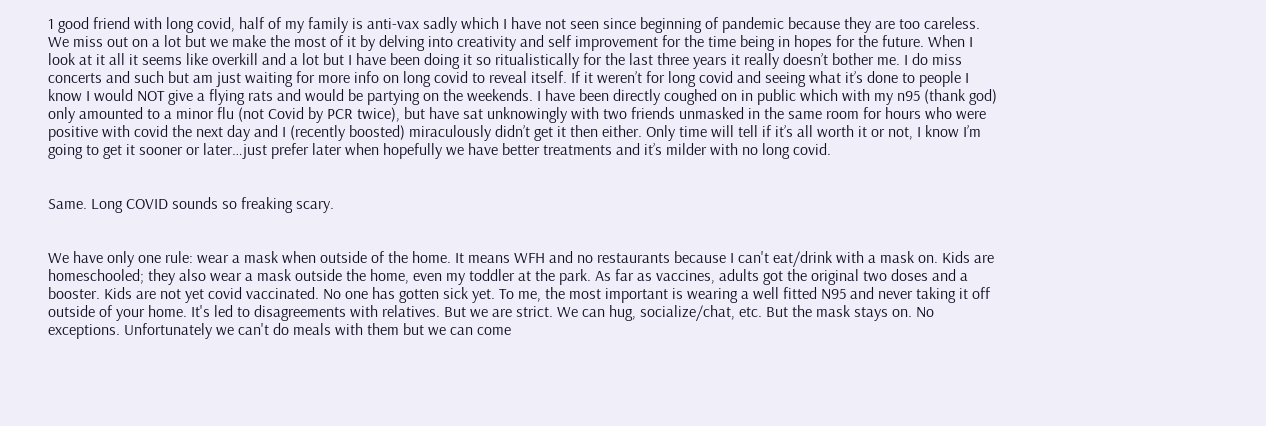1 good friend with long covid, half of my family is anti-vax sadly which I have not seen since beginning of pandemic because they are too careless. We miss out on a lot but we make the most of it by delving into creativity and self improvement for the time being in hopes for the future. When I look at it all it seems like overkill and a lot but I have been doing it so ritualistically for the last three years it really doesn’t bother me. I do miss concerts and such but am just waiting for more info on long covid to reveal itself. If it weren’t for long covid and seeing what it’s done to people I know I would NOT give a flying rats and would be partying on the weekends. I have been directly coughed on in public which with my n95 (thank god) only amounted to a minor flu (not Covid by PCR twice), but have sat unknowingly with two friends unmasked in the same room for hours who were positive with covid the next day and I (recently boosted) miraculously didn’t get it then either. Only time will tell if it’s all worth it or not, I know I’m going to get it sooner or later…just prefer later when hopefully we have better treatments and it’s milder with no long covid.


Same. Long COVID sounds so freaking scary.


We have only one rule: wear a mask when outside of the home. It means WFH and no restaurants because I can't eat/drink with a mask on. Kids are homeschooled; they also wear a mask outside the home, even my toddler at the park. As far as vaccines, adults got the original two doses and a booster. Kids are not yet covid vaccinated. No one has gotten sick yet. To me, the most important is wearing a well fitted N95 and never taking it off outside of your home. It's led to disagreements with relatives. But we are strict. We can hug, socialize/chat, etc. But the mask stays on. No exceptions. Unfortunately we can't do meals with them but we can come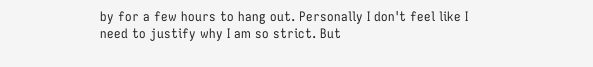by for a few hours to hang out. Personally I don't feel like I need to justify why I am so strict. But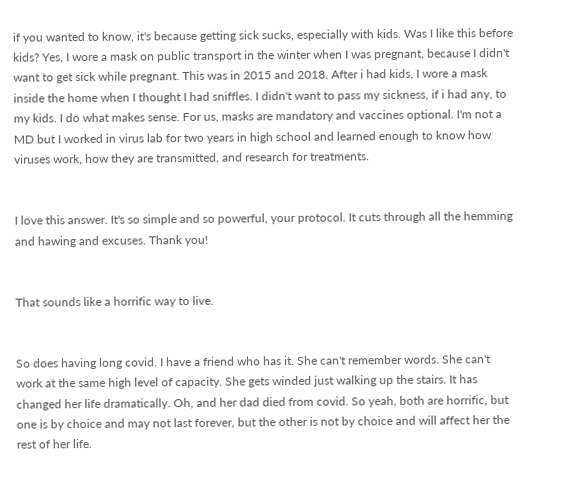if you wanted to know, it's because getting sick sucks, especially with kids. Was I like this before kids? Yes, I wore a mask on public transport in the winter when I was pregnant, because I didn't want to get sick while pregnant. This was in 2015 and 2018. After i had kids, I wore a mask inside the home when I thought I had sniffles. I didn't want to pass my sickness, if i had any, to my kids. I do what makes sense. For us, masks are mandatory and vaccines optional. I'm not a MD but I worked in virus lab for two years in high school and learned enough to know how viruses work, how they are transmitted, and research for treatments.


I love this answer. It's so simple and so powerful, your protocol. It cuts through all the hemming and hawing and excuses. Thank you!


That sounds like a horrific way to live.


So does having long covid. I have a friend who has it. She can't remember words. She can't work at the same high level of capacity. She gets winded just walking up the stairs. It has changed her life dramatically. Oh, and her dad died from covid. So yeah, both are horrific, but one is by choice and may not last forever, but the other is not by choice and will affect her the rest of her life.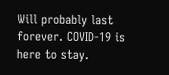Will probably last forever. COVID-19 is here to stay.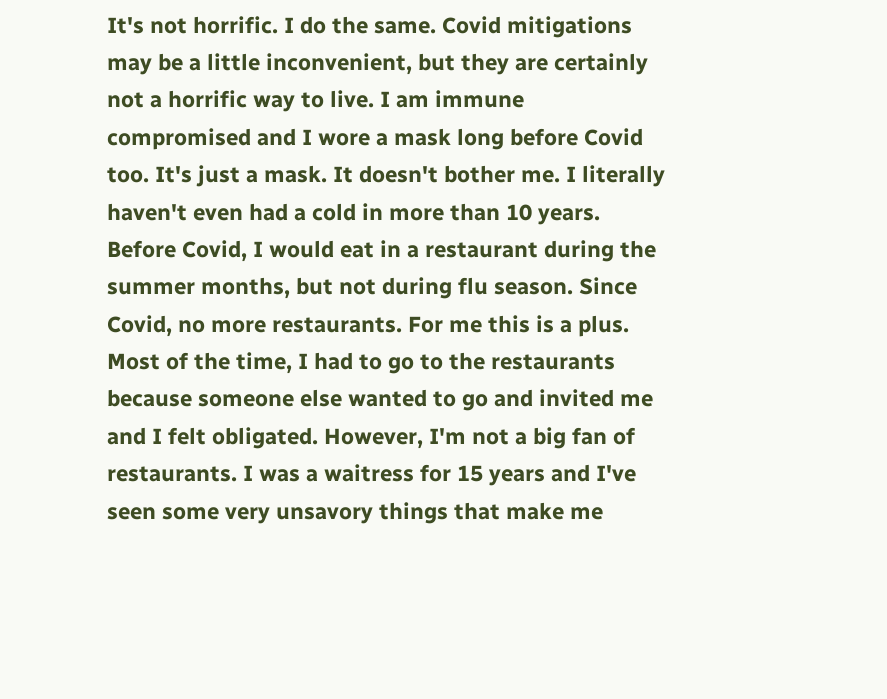It's not horrific. I do the same. Covid mitigations may be a little inconvenient, but they are certainly not a horrific way to live. I am immune compromised and I wore a mask long before Covid too. It's just a mask. It doesn't bother me. I literally haven't even had a cold in more than 10 years. Before Covid, I would eat in a restaurant during the summer months, but not during flu season. Since Covid, no more restaurants. For me this is a plus. Most of the time, I had to go to the restaurants because someone else wanted to go and invited me and I felt obligated. However, I'm not a big fan of restaurants. I was a waitress for 15 years and I've seen some very unsavory things that make me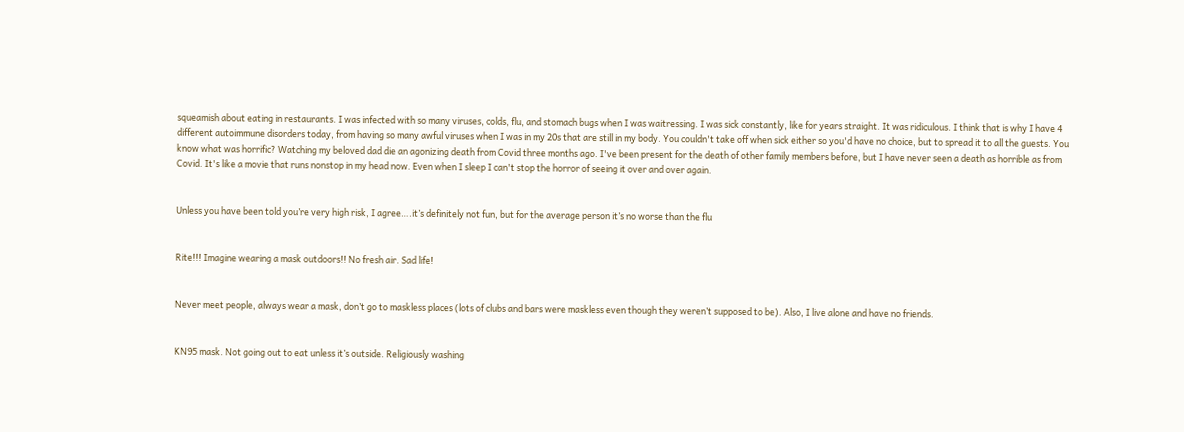squeamish about eating in restaurants. I was infected with so many viruses, colds, flu, and stomach bugs when I was waitressing. I was sick constantly, like for years straight. It was ridiculous. I think that is why I have 4 different autoimmune disorders today, from having so many awful viruses when I was in my 20s that are still in my body. You couldn't take off when sick either so you'd have no choice, but to spread it to all the guests. You know what was horrific? Watching my beloved dad die an agonizing death from Covid three months ago. I've been present for the death of other family members before, but I have never seen a death as horrible as from Covid. It's like a movie that runs nonstop in my head now. Even when I sleep I can't stop the horror of seeing it over and over again.


Unless you have been told you’re very high risk, I agree….it’s definitely not fun, but for the average person it’s no worse than the flu


Rite!!! Imagine wearing a mask outdoors!! No fresh air. Sad life!


Never meet people, always wear a mask, don’t go to maskless places (lots of clubs and bars were maskless even though they weren’t supposed to be). Also, I live alone and have no friends.


KN95 mask. Not going out to eat unless it’s outside. Religiously washing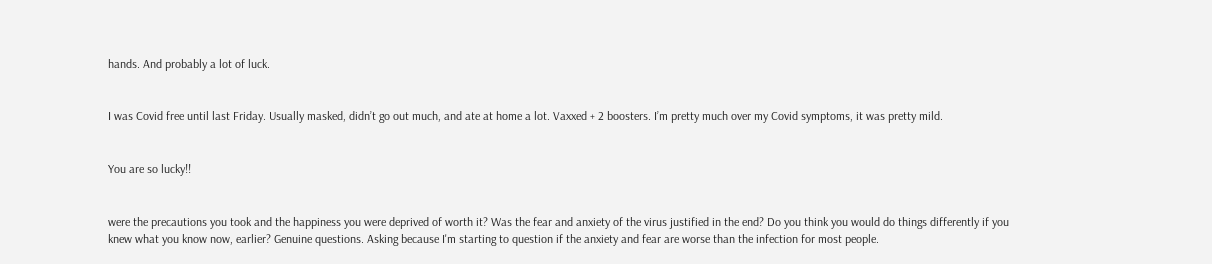hands. And probably a lot of luck.


I was Covid free until last Friday. Usually masked, didn’t go out much, and ate at home a lot. Vaxxed + 2 boosters. I’m pretty much over my Covid symptoms, it was pretty mild.


You are so lucky!!


were the precautions you took and the happiness you were deprived of worth it? Was the fear and anxiety of the virus justified in the end? Do you think you would do things differently if you knew what you know now, earlier? Genuine questions. Asking because I'm starting to question if the anxiety and fear are worse than the infection for most people.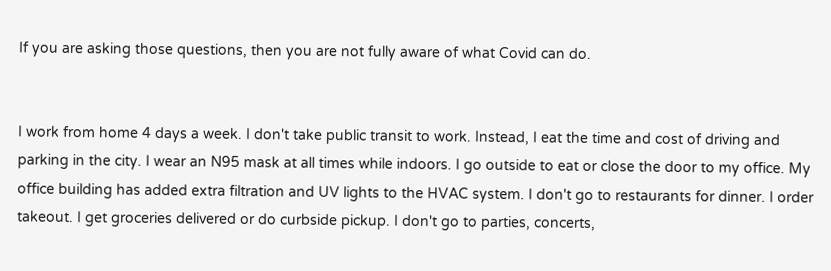If you are asking those questions, then you are not fully aware of what Covid can do.


I work from home 4 days a week. I don't take public transit to work. Instead, I eat the time and cost of driving and parking in the city. I wear an N95 mask at all times while indoors. I go outside to eat or close the door to my office. My office building has added extra filtration and UV lights to the HVAC system. I don't go to restaurants for dinner. I order takeout. I get groceries delivered or do curbside pickup. I don't go to parties, concerts,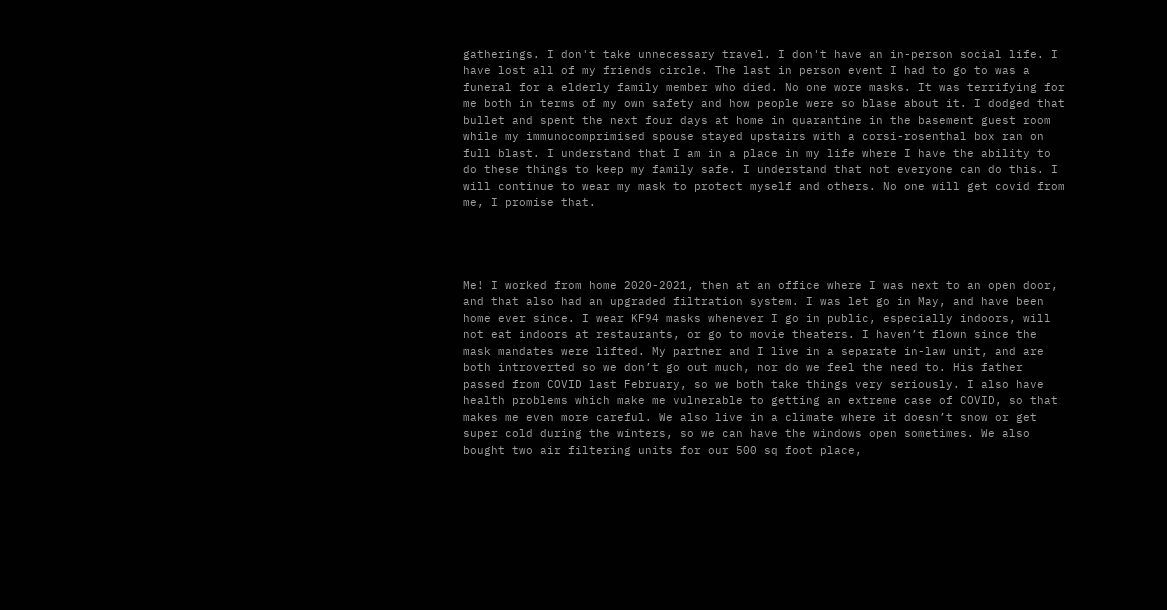gatherings. I don't take unnecessary travel. I don't have an in-person social life. I have lost all of my friends circle. The last in person event I had to go to was a funeral for a elderly family member who died. No one wore masks. It was terrifying for me both in terms of my own safety and how people were so blase about it. I dodged that bullet and spent the next four days at home in quarantine in the basement guest room while my immunocomprimised spouse stayed upstairs with a corsi-rosenthal box ran on full blast. I understand that I am in a place in my life where I have the ability to do these things to keep my family safe. I understand that not everyone can do this. I will continue to wear my mask to protect myself and others. No one will get covid from me, I promise that.




Me! I worked from home 2020-2021, then at an office where I was next to an open door, and that also had an upgraded filtration system. I was let go in May, and have been home ever since. I wear KF94 masks whenever I go in public, especially indoors, will not eat indoors at restaurants, or go to movie theaters. I haven’t flown since the mask mandates were lifted. My partner and I live in a separate in-law unit, and are both introverted so we don’t go out much, nor do we feel the need to. His father passed from COVID last February, so we both take things very seriously. I also have health problems which make me vulnerable to getting an extreme case of COVID, so that makes me even more careful. We also live in a climate where it doesn’t snow or get super cold during the winters, so we can have the windows open sometimes. We also bought two air filtering units for our 500 sq foot place,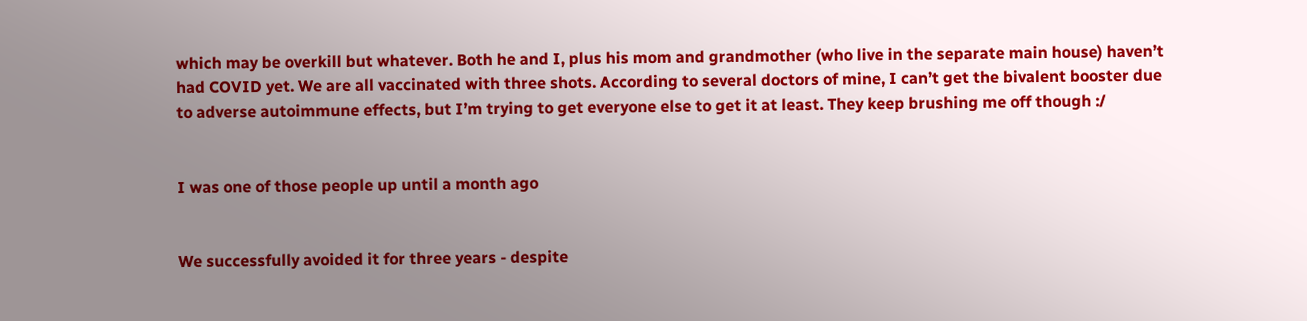which may be overkill but whatever. Both he and I, plus his mom and grandmother (who live in the separate main house) haven’t had COVID yet. We are all vaccinated with three shots. According to several doctors of mine, I can’t get the bivalent booster due to adverse autoimmune effects, but I’m trying to get everyone else to get it at least. They keep brushing me off though :/


I was one of those people up until a month ago


We successfully avoided it for three years - despite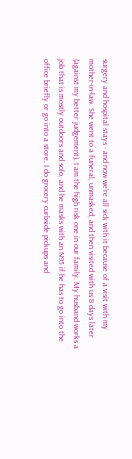surgery and hospital stays - and now we’re all sick with it because of a visit with my mother-in-law. She went to a funeral, unmasked, and then visited with us 8 days later (against my better judgement). I am the high risk one in our family. My husband works a job that is mostly outdoors and solo, and he masks with an N95 if he has to go into the office briefly or go into a store. I do grocery curbside pickups and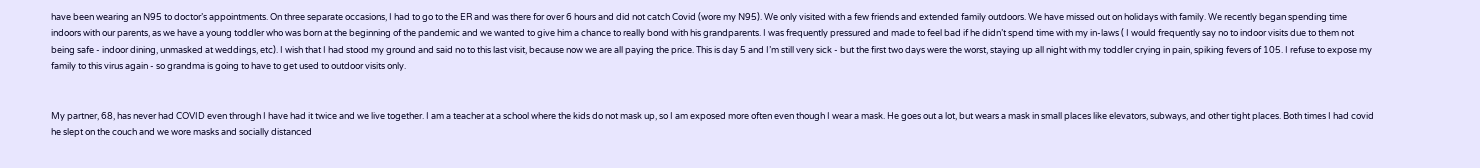have been wearing an N95 to doctor’s appointments. On three separate occasions, I had to go to the ER and was there for over 6 hours and did not catch Covid (wore my N95). We only visited with a few friends and extended family outdoors. We have missed out on holidays with family. We recently began spending time indoors with our parents, as we have a young toddler who was born at the beginning of the pandemic and we wanted to give him a chance to really bond with his grandparents. I was frequently pressured and made to feel bad if he didn’t spend time with my in-laws ( I would frequently say no to indoor visits due to them not being safe - indoor dining, unmasked at weddings, etc). I wish that I had stood my ground and said no to this last visit, because now we are all paying the price. This is day 5 and I’m still very sick - but the first two days were the worst, staying up all night with my toddler crying in pain, spiking fevers of 105. I refuse to expose my family to this virus again - so grandma is going to have to get used to outdoor visits only.


My partner, 68, has never had COVID even through I have had it twice and we live together. I am a teacher at a school where the kids do not mask up, so I am exposed more often even though I wear a mask. He goes out a lot, but wears a mask in small places like elevators, subways, and other tight places. Both times I had covid he slept on the couch and we wore masks and socially distanced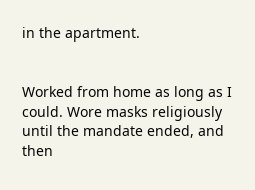in the apartment.


Worked from home as long as I could. Wore masks religiously until the mandate ended, and then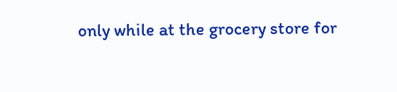only while at the grocery store for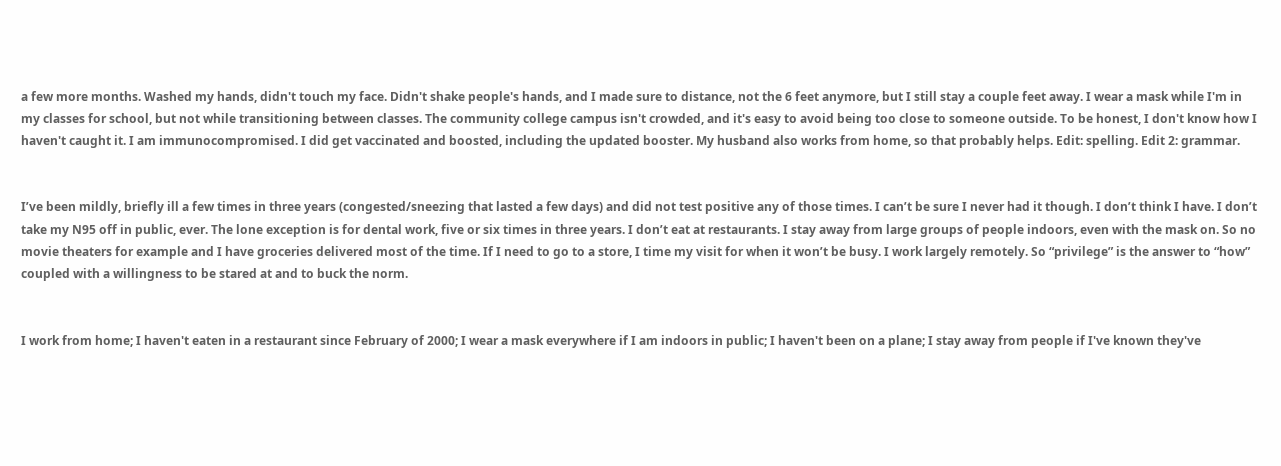a few more months. Washed my hands, didn't touch my face. Didn't shake people's hands, and I made sure to distance, not the 6 feet anymore, but I still stay a couple feet away. I wear a mask while I'm in my classes for school, but not while transitioning between classes. The community college campus isn't crowded, and it's easy to avoid being too close to someone outside. To be honest, I don't know how I haven't caught it. I am immunocompromised. I did get vaccinated and boosted, including the updated booster. My husband also works from home, so that probably helps. Edit: spelling. Edit 2: grammar.


I’ve been mildly, briefly ill a few times in three years (congested/sneezing that lasted a few days) and did not test positive any of those times. I can’t be sure I never had it though. I don’t think I have. I don’t take my N95 off in public, ever. The lone exception is for dental work, five or six times in three years. I don’t eat at restaurants. I stay away from large groups of people indoors, even with the mask on. So no movie theaters for example and I have groceries delivered most of the time. If I need to go to a store, I time my visit for when it won’t be busy. I work largely remotely. So “privilege” is the answer to “how” coupled with a willingness to be stared at and to buck the norm.


I work from home; I haven't eaten in a restaurant since February of 2000; I wear a mask everywhere if I am indoors in public; I haven't been on a plane; I stay away from people if I've known they've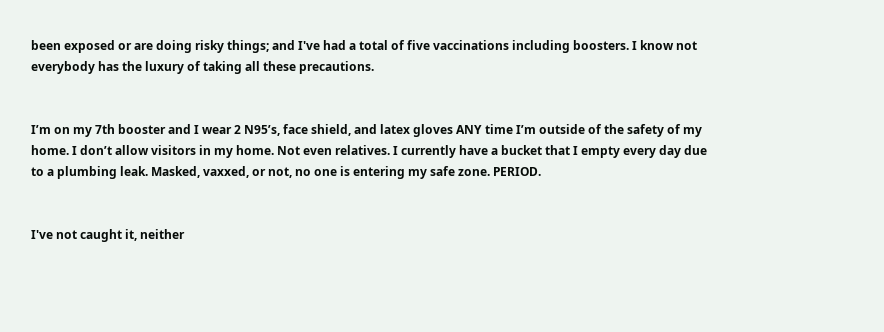been exposed or are doing risky things; and I've had a total of five vaccinations including boosters. I know not everybody has the luxury of taking all these precautions.


I’m on my 7th booster and I wear 2 N95’s, face shield, and latex gloves ANY time I’m outside of the safety of my home. I don’t allow visitors in my home. Not even relatives. I currently have a bucket that I empty every day due to a plumbing leak. Masked, vaxxed, or not, no one is entering my safe zone. PERIOD.


I've not caught it, neither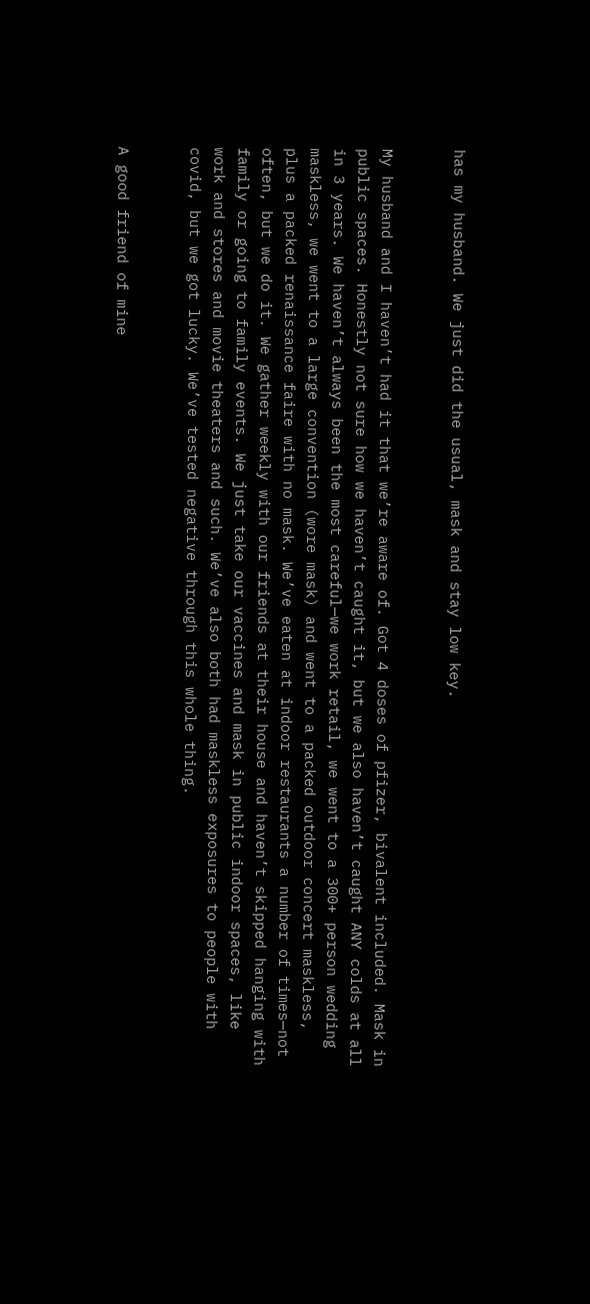has my husband. We just did the usual, mask and stay low key.


My husband and I haven’t had it that we’re aware of. Got 4 doses of pfizer, bivalent included. Mask in public spaces. Honestly not sure how we haven’t caught it, but we also haven’t caught ANY colds at all in 3 years. We haven’t always been the most careful—we work retail, we went to a 300+ person wedding maskless, we went to a large convention (wore mask) and went to a packed outdoor concert maskless, plus a packed renaissance faire with no mask. We’ve eaten at indoor restaurants a number of times—not often, but we do it. We gather weekly with our friends at their house and haven’t skipped hanging with family or going to family events. We just take our vaccines and mask in public indoor spaces, like work and stores and movie theaters and such. We’ve also both had maskless exposures to people with covid, but we got lucky. We’ve tested negative through this whole thing.


A good friend of mine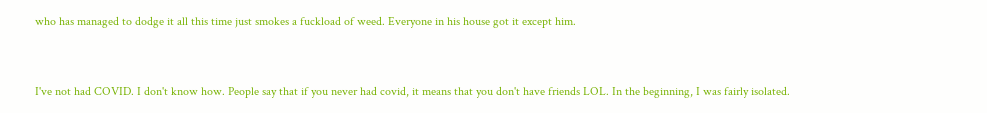who has managed to dodge it all this time just smokes a fuckload of weed. Everyone in his house got it except him.


I've not had COVID. I don't know how. People say that if you never had covid, it means that you don't have friends LOL. In the beginning, I was fairly isolated.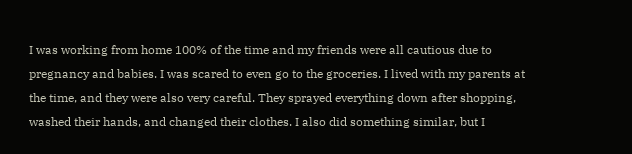I was working from home 100% of the time and my friends were all cautious due to pregnancy and babies. I was scared to even go to the groceries. I lived with my parents at the time, and they were also very careful. They sprayed everything down after shopping, washed their hands, and changed their clothes. I also did something similar, but I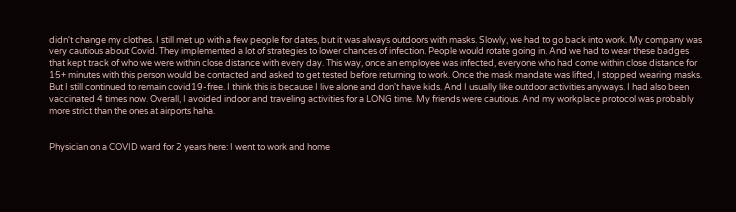didn't change my clothes. I still met up with a few people for dates, but it was always outdoors with masks. Slowly, we had to go back into work. My company was very cautious about Covid. They implemented a lot of strategies to lower chances of infection. People would rotate going in. And we had to wear these badges that kept track of who we were within close distance with every day. This way, once an employee was infected, everyone who had come within close distance for 15+ minutes with this person would be contacted and asked to get tested before returning to work. Once the mask mandate was lifted, I stopped wearing masks. But I still continued to remain covid19-free. I think this is because I live alone and don't have kids. And I usually like outdoor activities anyways. I had also been vaccinated 4 times now. Overall, I avoided indoor and traveling activities for a LONG time. My friends were cautious. And my workplace protocol was probably more strict than the ones at airports haha.


Physician on a COVID ward for 2 years here: I went to work and home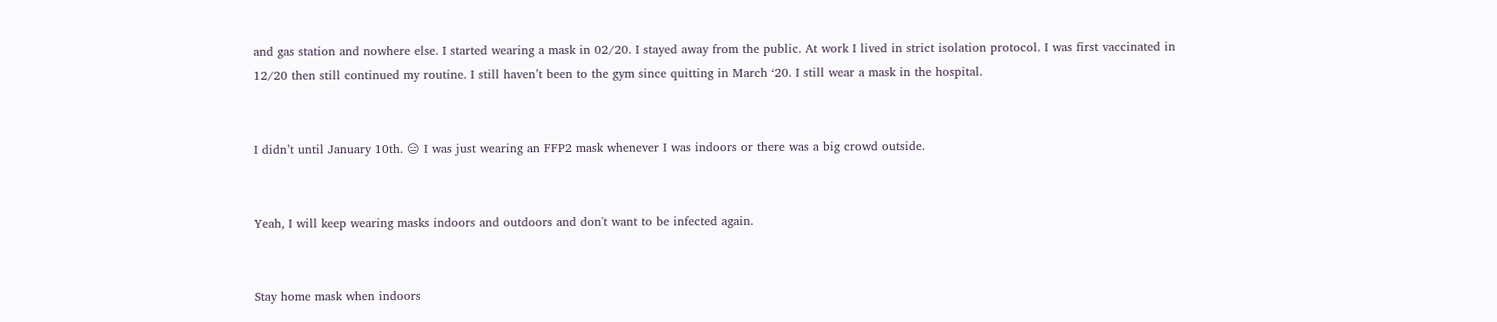and gas station and nowhere else. I started wearing a mask in 02/20. I stayed away from the public. At work I lived in strict isolation protocol. I was first vaccinated in 12/20 then still continued my routine. I still haven’t been to the gym since quitting in March ‘20. I still wear a mask in the hospital.


I didn’t until January 10th. 😑 I was just wearing an FFP2 mask whenever I was indoors or there was a big crowd outside.


Yeah, I will keep wearing masks indoors and outdoors and don't want to be infected again.


Stay home mask when indoors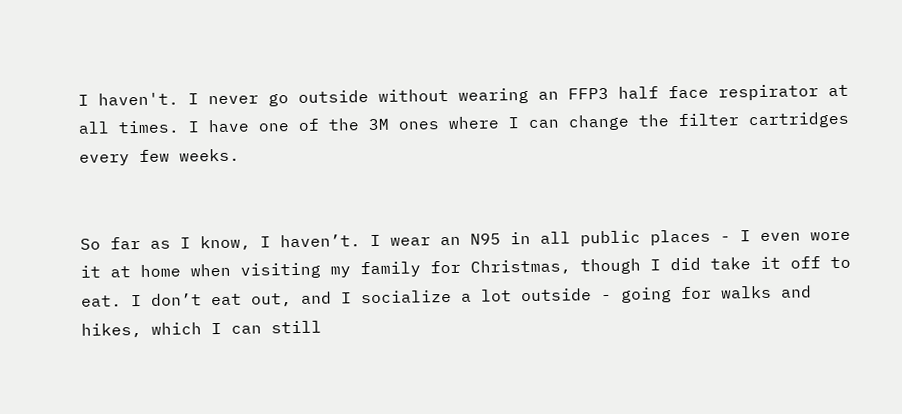I haven't. I never go outside without wearing an FFP3 half face respirator at all times. I have one of the 3M ones where I can change the filter cartridges every few weeks.


So far as I know, I haven’t. I wear an N95 in all public places - I even wore it at home when visiting my family for Christmas, though I did take it off to eat. I don’t eat out, and I socialize a lot outside - going for walks and hikes, which I can still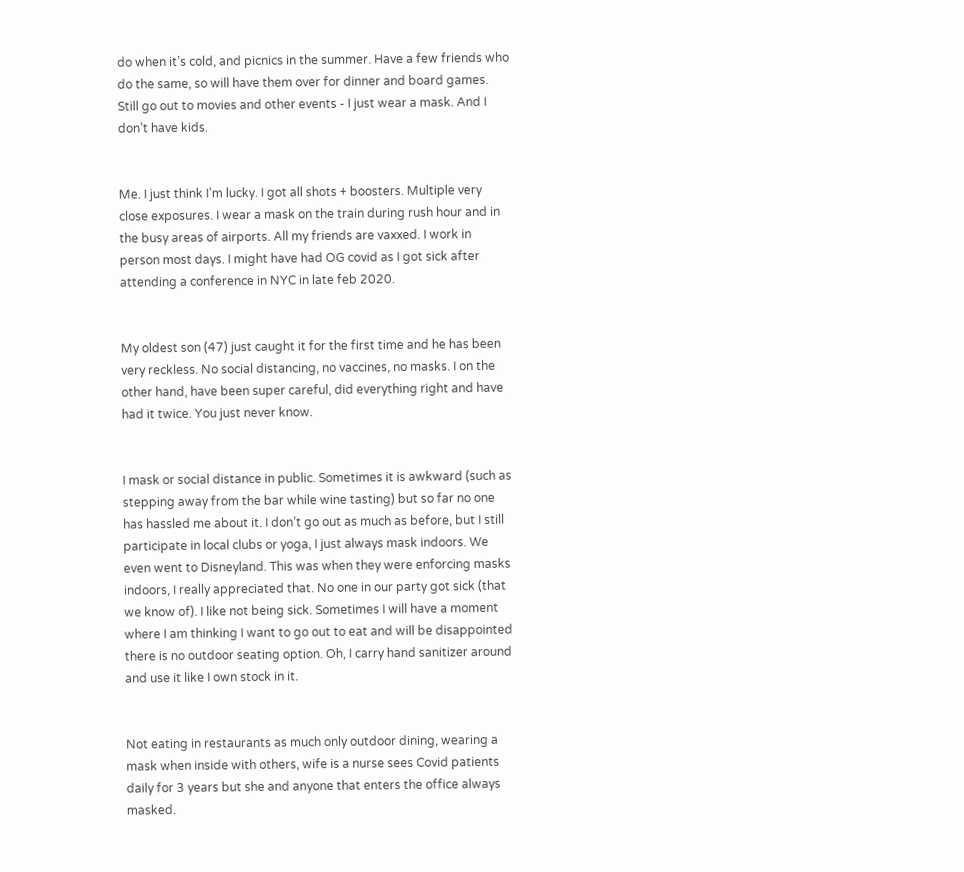do when it’s cold, and picnics in the summer. Have a few friends who do the same, so will have them over for dinner and board games. Still go out to movies and other events - I just wear a mask. And I don’t have kids.


Me. I just think I’m lucky. I got all shots + boosters. Multiple very close exposures. I wear a mask on the train during rush hour and in the busy areas of airports. All my friends are vaxxed. I work in person most days. I might have had OG covid as I got sick after attending a conference in NYC in late feb 2020.


My oldest son (47) just caught it for the first time and he has been very reckless. No social distancing, no vaccines, no masks. I on the other hand, have been super careful, did everything right and have had it twice. You just never know.


I mask or social distance in public. Sometimes it is awkward (such as stepping away from the bar while wine tasting) but so far no one has hassled me about it. I don’t go out as much as before, but I still participate in local clubs or yoga, I just always mask indoors. We even went to Disneyland. This was when they were enforcing masks indoors, I really appreciated that. No one in our party got sick (that we know of). I like not being sick. Sometimes I will have a moment where I am thinking I want to go out to eat and will be disappointed there is no outdoor seating option. Oh, I carry hand sanitizer around and use it like I own stock in it.


Not eating in restaurants as much only outdoor dining, wearing a mask when inside with others, wife is a nurse sees Covid patients daily for 3 years but she and anyone that enters the office always masked.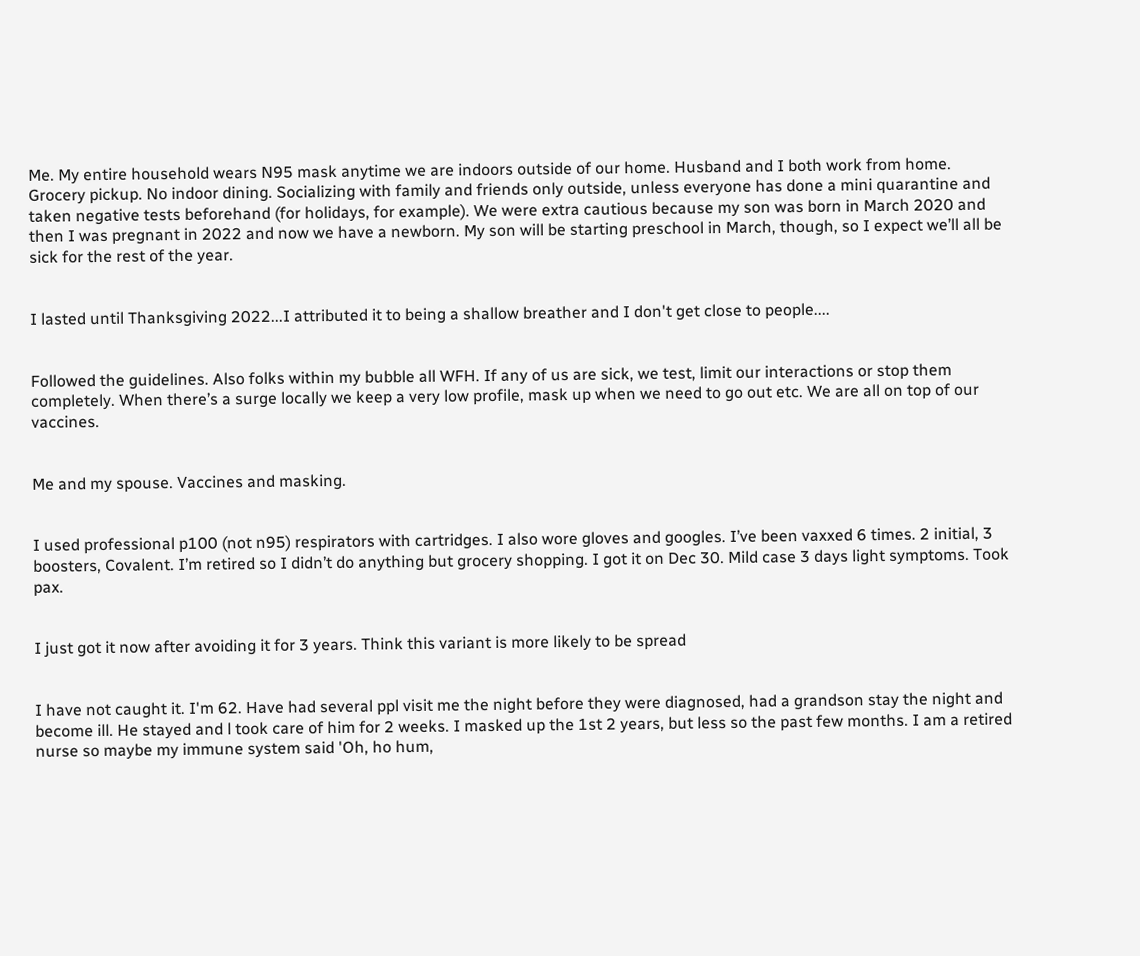Me. My entire household wears N95 mask anytime we are indoors outside of our home. Husband and I both work from home. Grocery pickup. No indoor dining. Socializing with family and friends only outside, unless everyone has done a mini quarantine and taken negative tests beforehand (for holidays, for example). We were extra cautious because my son was born in March 2020 and then I was pregnant in 2022 and now we have a newborn. My son will be starting preschool in March, though, so I expect we’ll all be sick for the rest of the year.


I lasted until Thanksgiving 2022...I attributed it to being a shallow breather and I don't get close to people....


Followed the guidelines. Also folks within my bubble all WFH. If any of us are sick, we test, limit our interactions or stop them completely. When there’s a surge locally we keep a very low profile, mask up when we need to go out etc. We are all on top of our vaccines.


Me and my spouse. Vaccines and masking.


I used professional p100 (not n95) respirators with cartridges. I also wore gloves and googles. I’ve been vaxxed 6 times. 2 initial, 3 boosters, Covalent. I’m retired so I didn’t do anything but grocery shopping. I got it on Dec 30. Mild case 3 days light symptoms. Took pax.


I just got it now after avoiding it for 3 years. Think this variant is more likely to be spread


I have not caught it. I'm 62. Have had several ppl visit me the night before they were diagnosed, had a grandson stay the night and become ill. He stayed and l took care of him for 2 weeks. I masked up the 1st 2 years, but less so the past few months. I am a retired nurse so maybe my immune system said 'Oh, ho hum,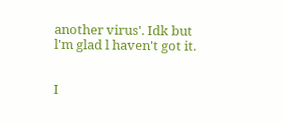another virus'. Idk but l'm glad l haven't got it.


I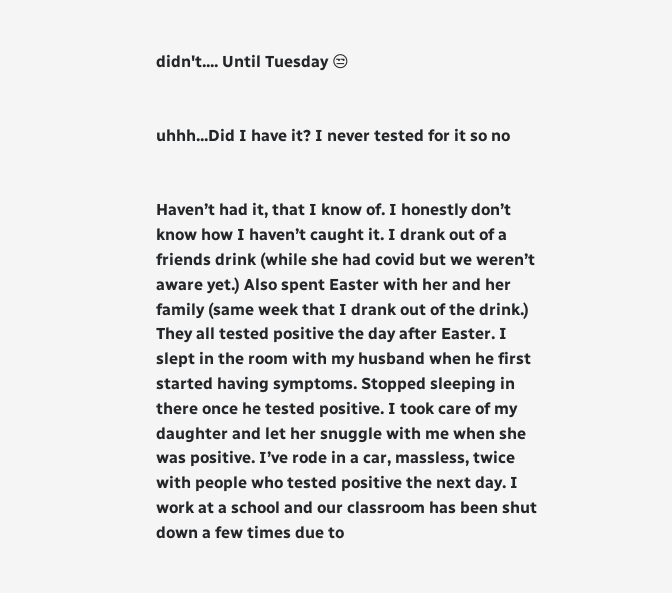didn't.... Until Tuesday 😒


uhhh...Did I have it? I never tested for it so no


Haven’t had it, that I know of. I honestly don’t know how I haven’t caught it. I drank out of a friends drink (while she had covid but we weren’t aware yet.) Also spent Easter with her and her family (same week that I drank out of the drink.) They all tested positive the day after Easter. I slept in the room with my husband when he first started having symptoms. Stopped sleeping in there once he tested positive. I took care of my daughter and let her snuggle with me when she was positive. I’ve rode in a car, massless, twice with people who tested positive the next day. I work at a school and our classroom has been shut down a few times due to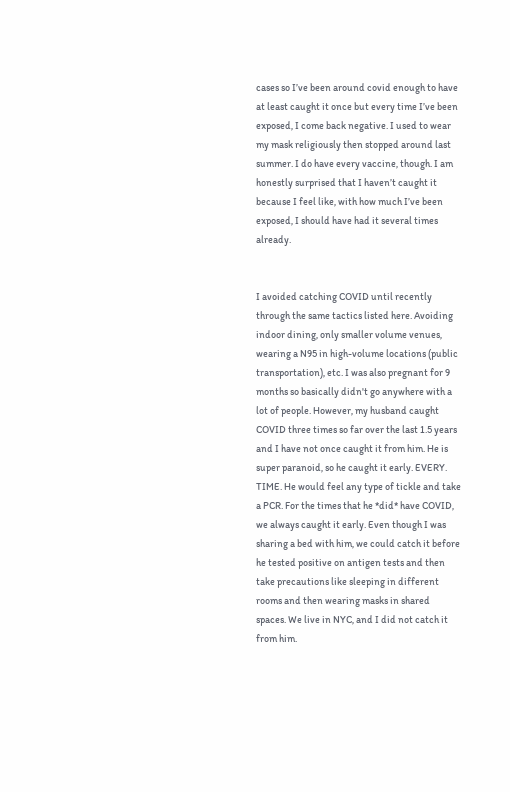cases so I’ve been around covid enough to have at least caught it once but every time I’ve been exposed, I come back negative. I used to wear my mask religiously then stopped around last summer. I do have every vaccine, though. I am honestly surprised that I haven’t caught it because I feel like, with how much I’ve been exposed, I should have had it several times already.


I avoided catching COVID until recently through the same tactics listed here. Avoiding indoor dining, only smaller volume venues, wearing a N95 in high-volume locations (public transportation), etc. I was also pregnant for 9 months so basically didn't go anywhere with a lot of people. However, my husband caught COVID three times so far over the last 1.5 years and I have not once caught it from him. He is super paranoid, so he caught it early. EVERY. TIME. He would feel any type of tickle and take a PCR. For the times that he *did* have COVID, we always caught it early. Even though I was sharing a bed with him, we could catch it before he tested positive on antigen tests and then take precautions like sleeping in different rooms and then wearing masks in shared spaces. We live in NYC, and I did not catch it from him.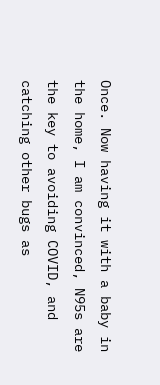Once. Now having it with a baby in the home, I am convinced, N95s are the key to avoiding COVID, and catching other bugs as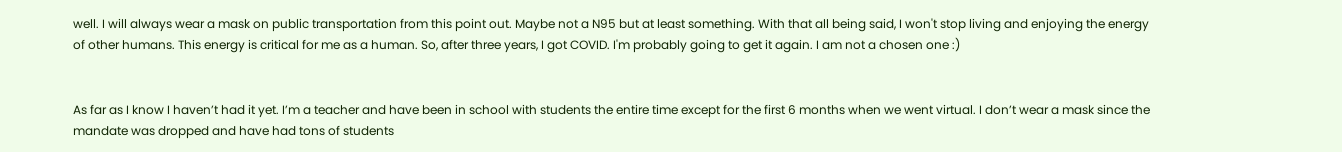well. I will always wear a mask on public transportation from this point out. Maybe not a N95 but at least something. With that all being said, I won't stop living and enjoying the energy of other humans. This energy is critical for me as a human. So, after three years, I got COVID. I'm probably going to get it again. I am not a chosen one :)


As far as I know I haven’t had it yet. I’m a teacher and have been in school with students the entire time except for the first 6 months when we went virtual. I don’t wear a mask since the mandate was dropped and have had tons of students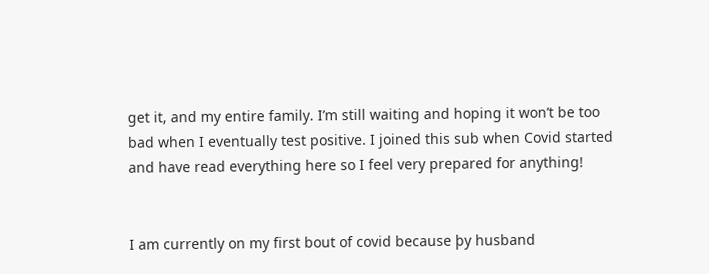get it, and my entire family. I’m still waiting and hoping it won’t be too bad when I eventually test positive. I joined this sub when Covid started and have read everything here so I feel very prepared for anything!


I am currently on my first bout of covid because þy husband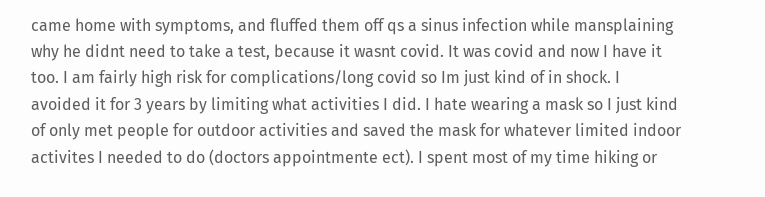came home with symptoms, and fluffed them off qs a sinus infection while mansplaining why he didnt need to take a test, because it wasnt covid. It was covid and now I have it too. I am fairly high risk for complications/long covid so Im just kind of in shock. I avoided it for 3 years by limiting what activities I did. I hate wearing a mask so I just kind of only met people for outdoor activities and saved the mask for whatever limited indoor activites I needed to do (doctors appointmente ect). I spent most of my time hiking or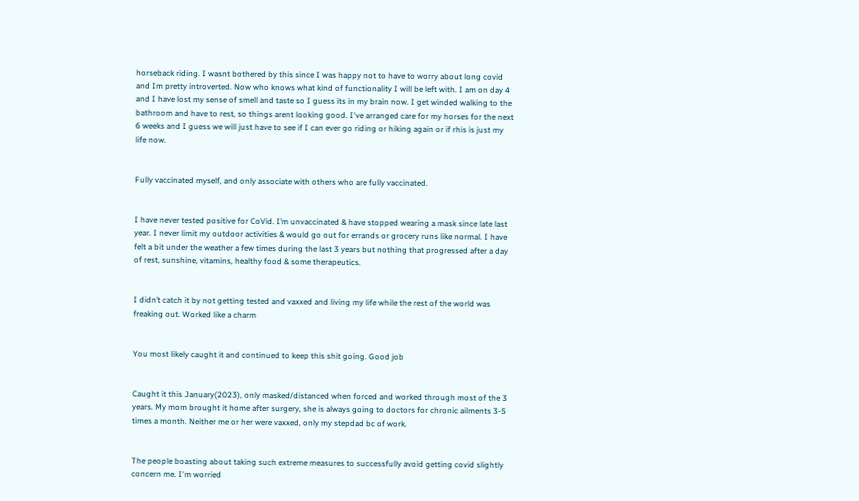horseback riding. I wasnt bothered by this since I was happy not to have to worry about long covid and Im pretty introverted. Now who knows what kind of functionality I will be left with. I am on day 4 and I have lost my sense of smell and taste so I guess its in my brain now. I get winded walking to the bathroom and have to rest, so things arent looking good. I've arranged care for my horses for the next 6 weeks and I guess we will just have to see if I can ever go riding or hiking again or if rhis is just my life now.


Fully vaccinated myself, and only associate with others who are fully vaccinated.


I have never tested positive for CoVid. I’m unvaccinated & have stopped wearing a mask since late last year. I never limit my outdoor activities & would go out for errands or grocery runs like normal. I have felt a bit under the weather a few times during the last 3 years but nothing that progressed after a day of rest, sunshine, vitamins, healthy food & some therapeutics.


I didn’t catch it by not getting tested and vaxxed and living my life while the rest of the world was freaking out. Worked like a charm


You most likely caught it and continued to keep this shit going. Good job


Caught it this January(2023), only masked/distanced when forced and worked through most of the 3 years. My mom brought it home after surgery, she is always going to doctors for chronic ailments 3-5 times a month. Neither me or her were vaxxed, only my stepdad bc of work.


The people boasting about taking such extreme measures to successfully avoid getting covid slightly concern me. I'm worried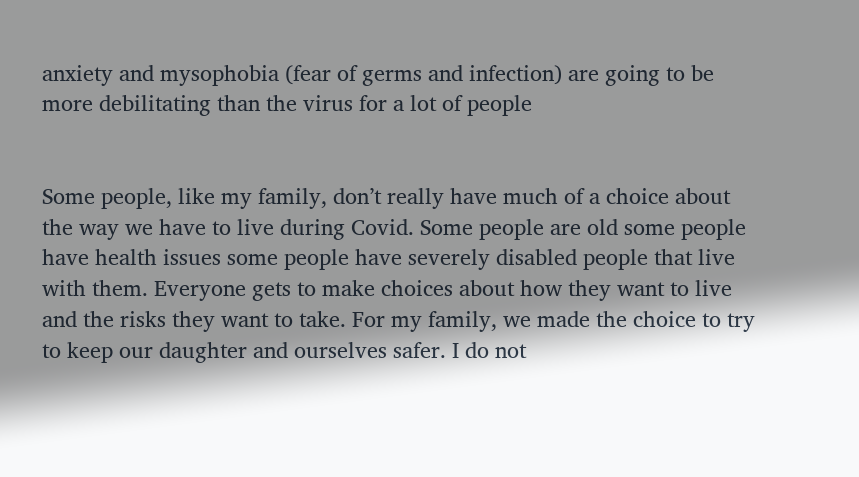anxiety and mysophobia (fear of germs and infection) are going to be more debilitating than the virus for a lot of people


Some people, like my family, don’t really have much of a choice about the way we have to live during Covid. Some people are old some people have health issues some people have severely disabled people that live with them. Everyone gets to make choices about how they want to live and the risks they want to take. For my family, we made the choice to try to keep our daughter and ourselves safer. I do not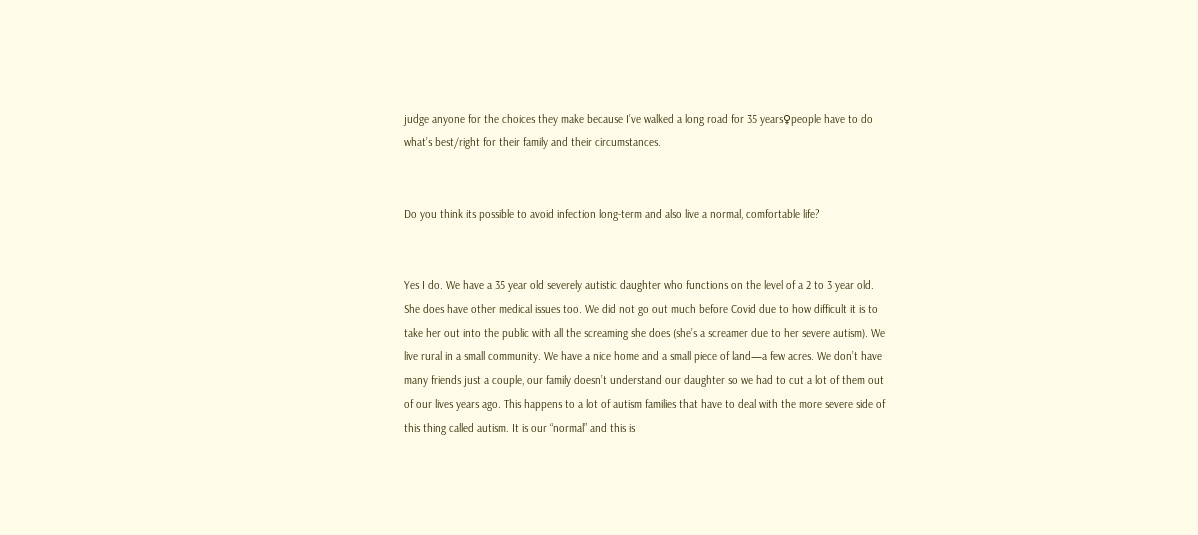judge anyone for the choices they make because I’ve walked a long road for 35 years♀people have to do what’s best/right for their family and their circumstances.


Do you think its possible to avoid infection long-term and also live a normal, comfortable life?


Yes I do. We have a 35 year old severely autistic daughter who functions on the level of a 2 to 3 year old. She does have other medical issues too. We did not go out much before Covid due to how difficult it is to take her out into the public with all the screaming she does (she’s a screamer due to her severe autism). We live rural in a small community. We have a nice home and a small piece of land—a few acres. We don’t have many friends just a couple, our family doesn’t understand our daughter so we had to cut a lot of them out of our lives years ago. This happens to a lot of autism families that have to deal with the more severe side of this thing called autism. It is our “normal” and this is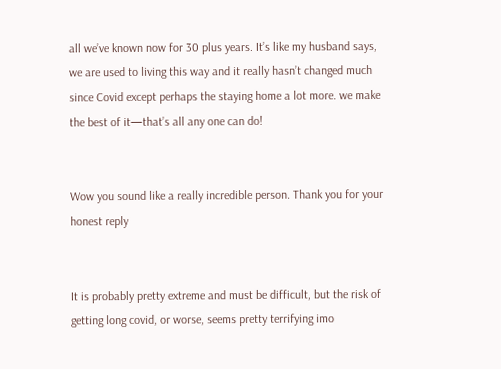all we’ve known now for 30 plus years. It’s like my husband says, we are used to living this way and it really hasn’t changed much since Covid except perhaps the staying home a lot more. we make the best of it—that’s all any one can do!


Wow you sound like a really incredible person. Thank you for your honest reply


It is probably pretty extreme and must be difficult, but the risk of getting long covid, or worse, seems pretty terrifying imo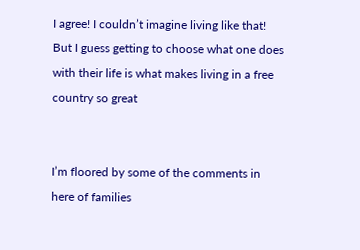I agree! I couldn’t imagine living like that! But I guess getting to choose what one does with their life is what makes living in a free country so great


I’m floored by some of the comments in here of families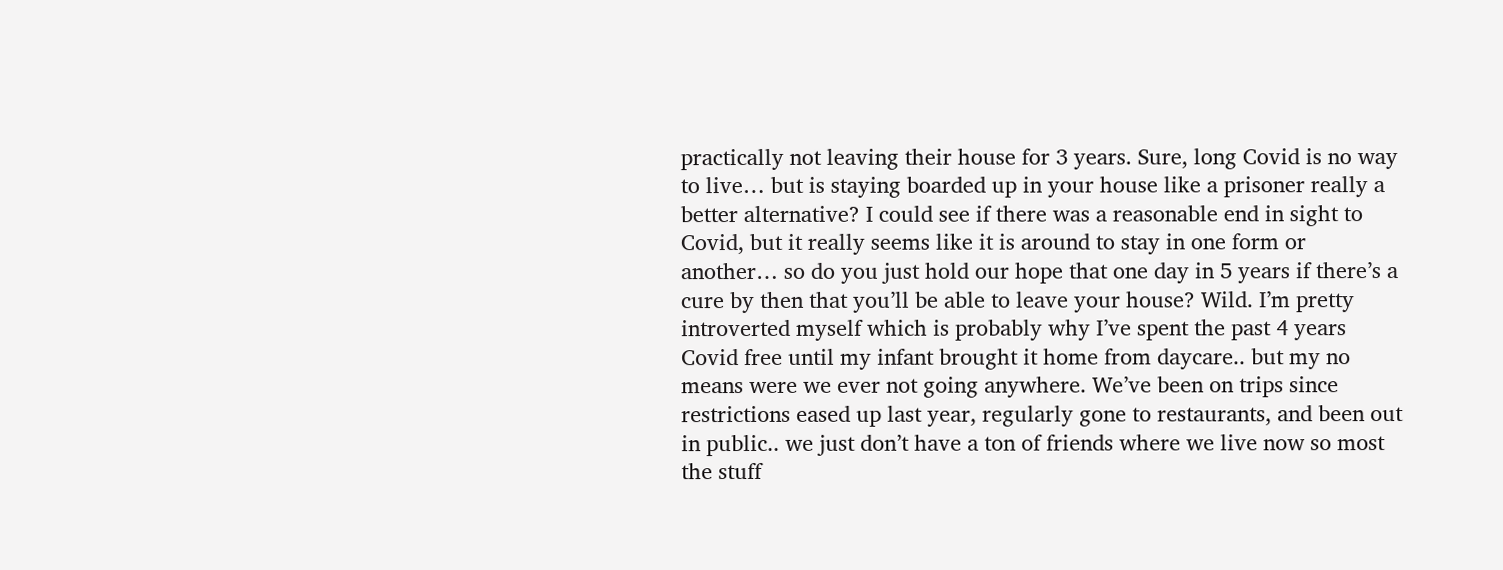practically not leaving their house for 3 years. Sure, long Covid is no way to live… but is staying boarded up in your house like a prisoner really a better alternative? I could see if there was a reasonable end in sight to Covid, but it really seems like it is around to stay in one form or another… so do you just hold our hope that one day in 5 years if there’s a cure by then that you’ll be able to leave your house? Wild. I’m pretty introverted myself which is probably why I’ve spent the past 4 years Covid free until my infant brought it home from daycare.. but my no means were we ever not going anywhere. We’ve been on trips since restrictions eased up last year, regularly gone to restaurants, and been out in public.. we just don’t have a ton of friends where we live now so most the stuff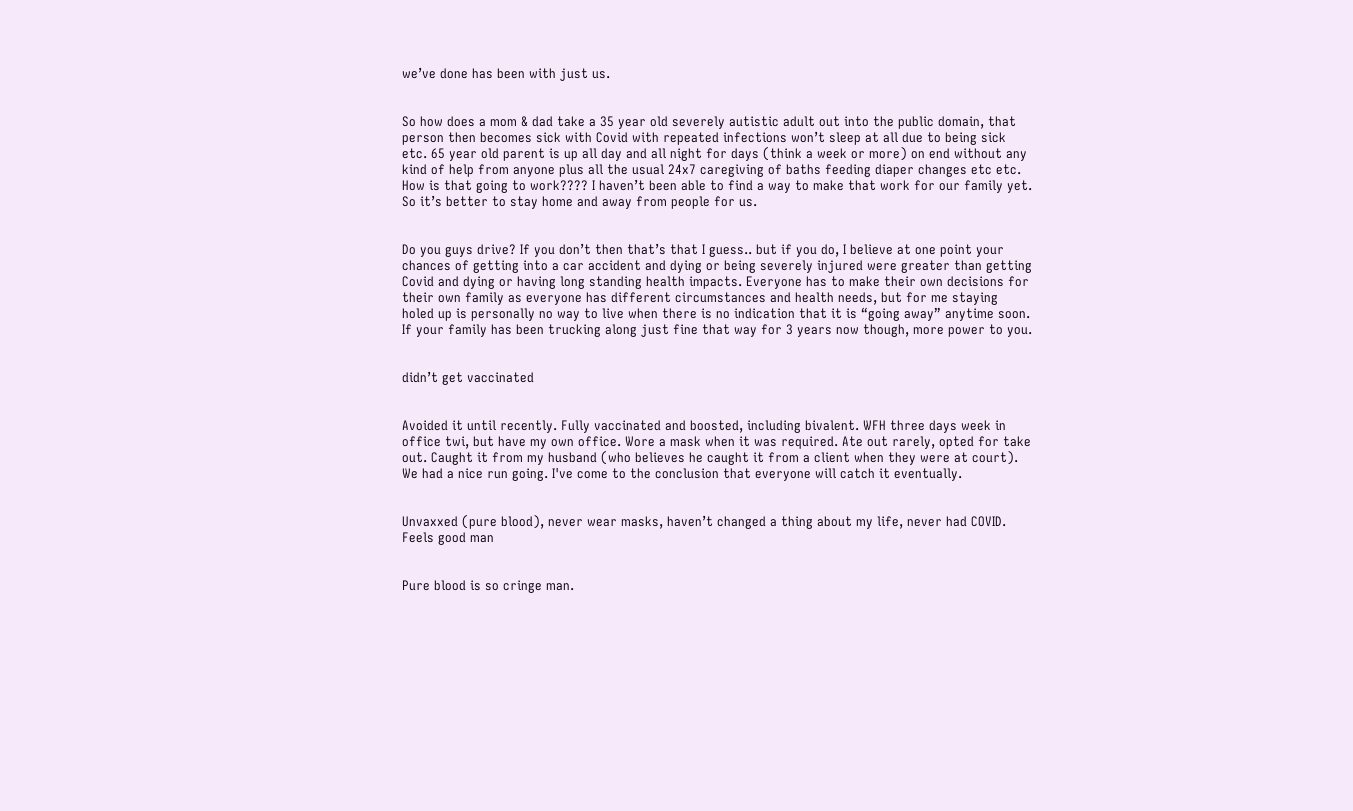we’ve done has been with just us.


So how does a mom & dad take a 35 year old severely autistic adult out into the public domain, that person then becomes sick with Covid with repeated infections won’t sleep at all due to being sick etc. 65 year old parent is up all day and all night for days (think a week or more) on end without any kind of help from anyone plus all the usual 24x7 caregiving of baths feeding diaper changes etc etc. How is that going to work???? I haven’t been able to find a way to make that work for our family yet. So it’s better to stay home and away from people for us.


Do you guys drive? If you don’t then that’s that I guess.. but if you do, I believe at one point your chances of getting into a car accident and dying or being severely injured were greater than getting Covid and dying or having long standing health impacts. Everyone has to make their own decisions for their own family as everyone has different circumstances and health needs, but for me staying holed up is personally no way to live when there is no indication that it is “going away” anytime soon. If your family has been trucking along just fine that way for 3 years now though, more power to you.


didn’t get vaccinated


Avoided it until recently. Fully vaccinated and boosted, including bivalent. WFH three days week in office twi, but have my own office. Wore a mask when it was required. Ate out rarely, opted for take out. Caught it from my husband (who believes he caught it from a client when they were at court). We had a nice run going. I've come to the conclusion that everyone will catch it eventually.


Unvaxxed (pure blood), never wear masks, haven’t changed a thing about my life, never had COVID. Feels good man


Pure blood is so cringe man.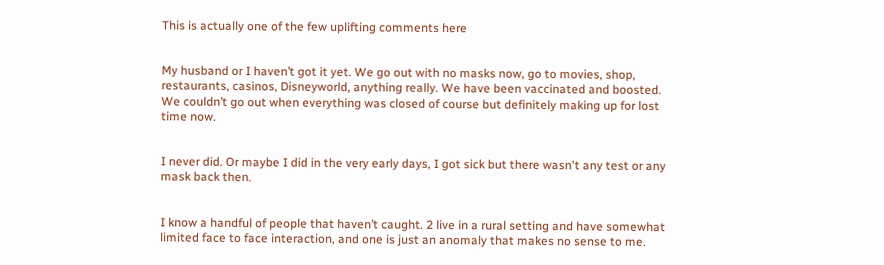This is actually one of the few uplifting comments here


My husband or I haven’t got it yet. We go out with no masks now, go to movies, shop, restaurants, casinos, Disneyworld, anything really. We have been vaccinated and boosted. We couldn’t go out when everything was closed of course but definitely making up for lost time now.


I never did. Or maybe I did in the very early days, I got sick but there wasn't any test or any mask back then.


I know a handful of people that haven’t caught. 2 live in a rural setting and have somewhat limited face to face interaction, and one is just an anomaly that makes no sense to me.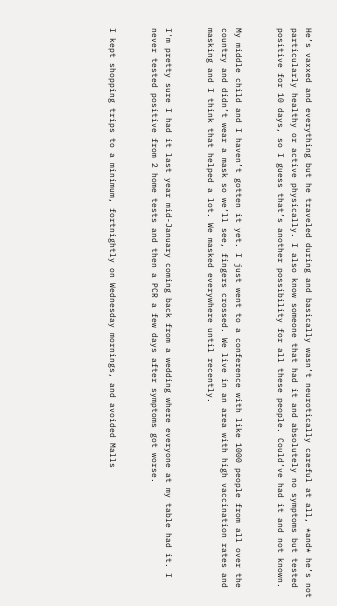He’s vaxxed and everything but he traveled during and basically wasn’t neurotically careful at all, *and* he’s not particularly healthy or active physically. I also know someone that had it and absolutely no symptoms but tested positive for 10 days, so I guess that’s another possibility for all these people. Could’ve had it and not known.


My middle child and I haven’t gotten it yet. I just went to a conference with like 1000 people from all over the country and didn’t wear a mask so we’ll see, fingers crossed. We live in an area with high vaccination rates and masking and I think that helped a lot. We masked everywhere until recently.


I'm pretty sure I had it last year mid-January coming back from a wedding where everyone at my table had it. I never tested positive from 2 home tests and then a PCR a few days after symptoms got worse.


I kept shopping trips to a minimum, fortnightly on Wednesday mornings, and avoided Malls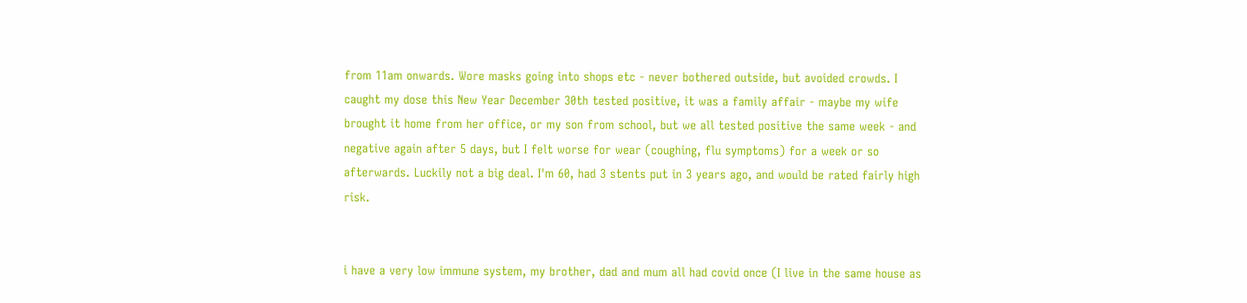from 11am onwards. Wore masks going into shops etc - never bothered outside, but avoided crowds. I caught my dose this New Year December 30th tested positive, it was a family affair - maybe my wife brought it home from her office, or my son from school, but we all tested positive the same week - and negative again after 5 days, but I felt worse for wear (coughing, flu symptoms) for a week or so afterwards. Luckily not a big deal. I'm 60, had 3 stents put in 3 years ago, and would be rated fairly high risk.


i have a very low immune system, my brother, dad and mum all had covid once (I live in the same house as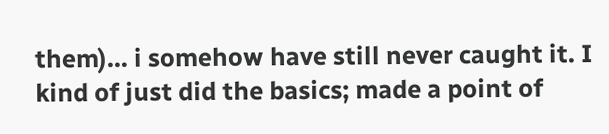them)… i somehow have still never caught it. I kind of just did the basics; made a point of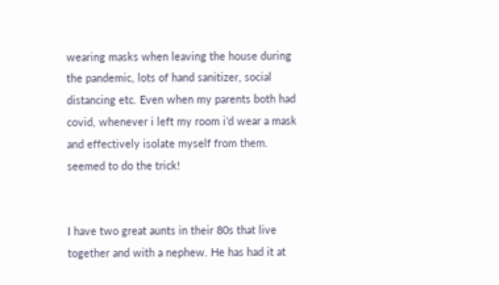wearing masks when leaving the house during the pandemic, lots of hand sanitizer, social distancing etc. Even when my parents both had covid, whenever i left my room i’d wear a mask and effectively isolate myself from them. seemed to do the trick!


I have two great aunts in their 80s that live together and with a nephew. He has had it at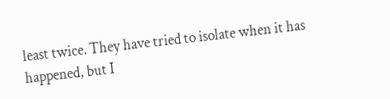least twice. They have tried to isolate when it has happened, but I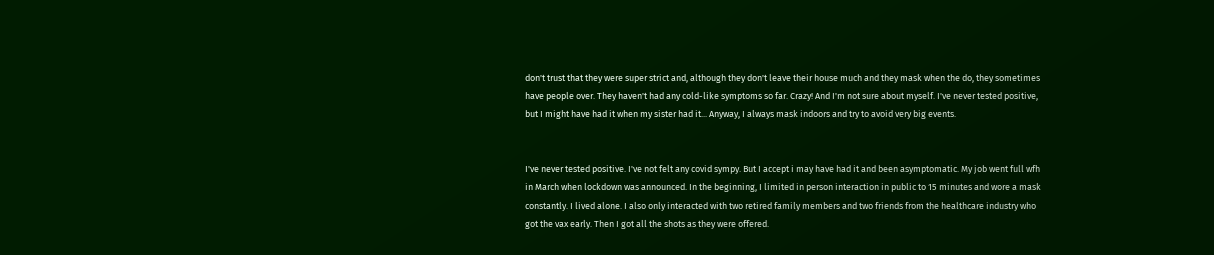don't trust that they were super strict and, although they don't leave their house much and they mask when the do, they sometimes have people over. They haven't had any cold-like symptoms so far. Crazy! And I'm not sure about myself. I've never tested positive, but I might have had it when my sister had it... Anyway, I always mask indoors and try to avoid very big events.


I've never tested positive. I've not felt any covid sympy. But I accept i may have had it and been asymptomatic. My job went full wfh in March when lockdown was announced. In the beginning, I limited in person interaction in public to 15 minutes and wore a mask constantly. I lived alone. I also only interacted with two retired family members and two friends from the healthcare industry who got the vax early. Then I got all the shots as they were offered.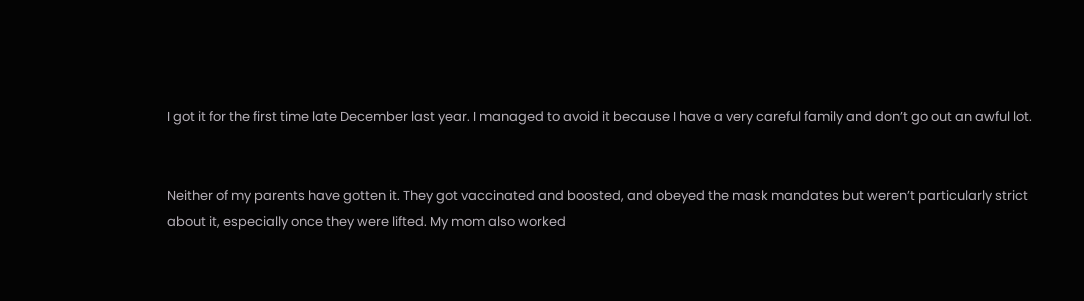I got it for the first time late December last year. I managed to avoid it because I have a very careful family and don’t go out an awful lot.


Neither of my parents have gotten it. They got vaccinated and boosted, and obeyed the mask mandates but weren’t particularly strict about it, especially once they were lifted. My mom also worked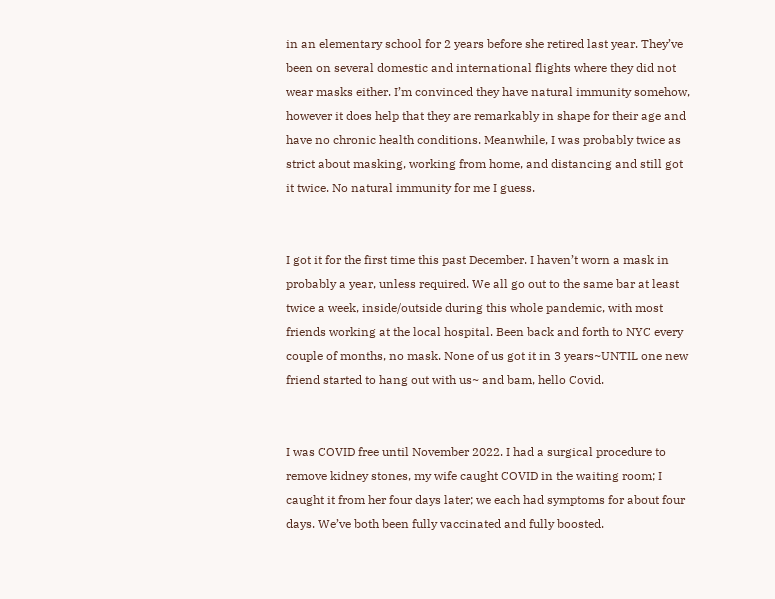in an elementary school for 2 years before she retired last year. They’ve been on several domestic and international flights where they did not wear masks either. I’m convinced they have natural immunity somehow, however it does help that they are remarkably in shape for their age and have no chronic health conditions. Meanwhile, I was probably twice as strict about masking, working from home, and distancing and still got it twice. No natural immunity for me I guess.


I got it for the first time this past December. I haven’t worn a mask in probably a year, unless required. We all go out to the same bar at least twice a week, inside/outside during this whole pandemic, with most friends working at the local hospital. Been back and forth to NYC every couple of months, no mask. None of us got it in 3 years~UNTIL one new friend started to hang out with us~ and bam, hello Covid.


I was COVID free until November 2022. I had a surgical procedure to remove kidney stones, my wife caught COVID in the waiting room; I caught it from her four days later; we each had symptoms for about four days. We’ve both been fully vaccinated and fully boosted.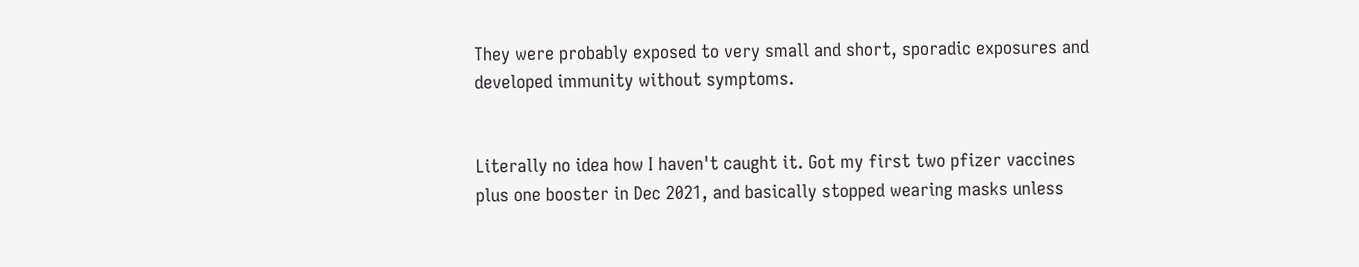They were probably exposed to very small and short, sporadic exposures and developed immunity without symptoms.


Literally no idea how I haven't caught it. Got my first two pfizer vaccines plus one booster in Dec 2021, and basically stopped wearing masks unless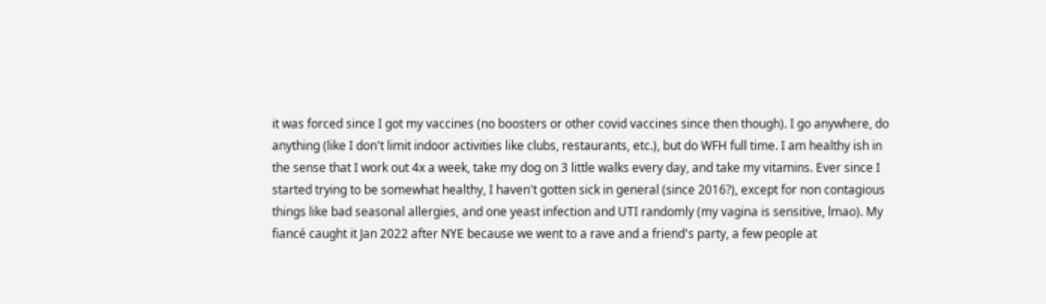it was forced since I got my vaccines (no boosters or other covid vaccines since then though). I go anywhere, do anything (like I don't limit indoor activities like clubs, restaurants, etc.), but do WFH full time. I am healthy ish in the sense that I work out 4x a week, take my dog on 3 little walks every day, and take my vitamins. Ever since I started trying to be somewhat healthy, I haven't gotten sick in general (since 2016?), except for non contagious things like bad seasonal allergies, and one yeast infection and UTI randomly (my vagina is sensitive, lmao). My fiancé caught it Jan 2022 after NYE because we went to a rave and a friend's party, a few people at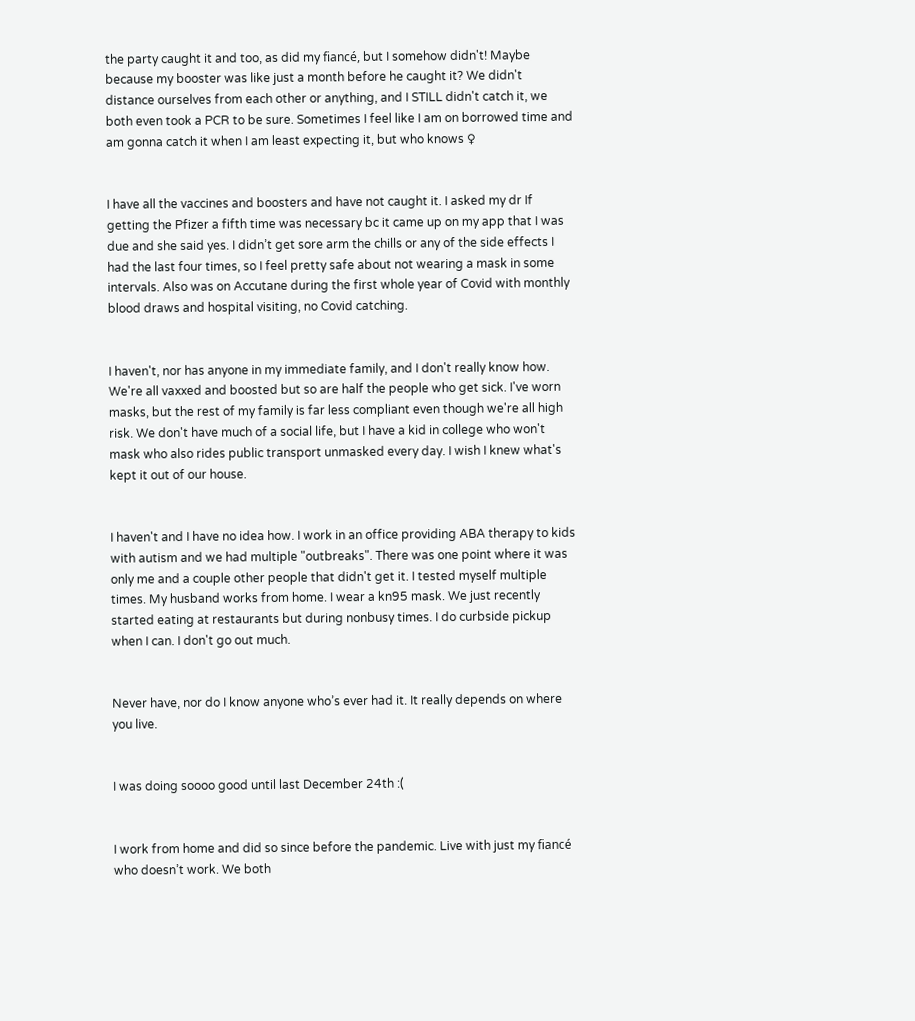the party caught it and too, as did my fiancé, but I somehow didn't! Maybe because my booster was like just a month before he caught it? We didn't distance ourselves from each other or anything, and I STILL didn't catch it, we both even took a PCR to be sure. Sometimes I feel like I am on borrowed time and am gonna catch it when I am least expecting it, but who knows ♀


I have all the vaccines and boosters and have not caught it. I asked my dr If getting the Pfizer a fifth time was necessary bc it came up on my app that I was due and she said yes. I didn’t get sore arm the chills or any of the side effects I had the last four times, so I feel pretty safe about not wearing a mask in some intervals. Also was on Accutane during the first whole year of Covid with monthly blood draws and hospital visiting, no Covid catching.


I haven't, nor has anyone in my immediate family, and I don't really know how. We're all vaxxed and boosted but so are half the people who get sick. I've worn masks, but the rest of my family is far less compliant even though we're all high risk. We don't have much of a social life, but I have a kid in college who won't mask who also rides public transport unmasked every day. I wish I knew what's kept it out of our house.


I haven't and I have no idea how. I work in an office providing ABA therapy to kids with autism and we had multiple "outbreaks". There was one point where it was only me and a couple other people that didn't get it. I tested myself multiple times. My husband works from home. I wear a kn95 mask. We just recently started eating at restaurants but during nonbusy times. I do curbside pickup when I can. I don't go out much.


Never have, nor do I know anyone who’s ever had it. It really depends on where you live.


I was doing soooo good until last December 24th :(


I work from home and did so since before the pandemic. Live with just my fiancé who doesn’t work. We both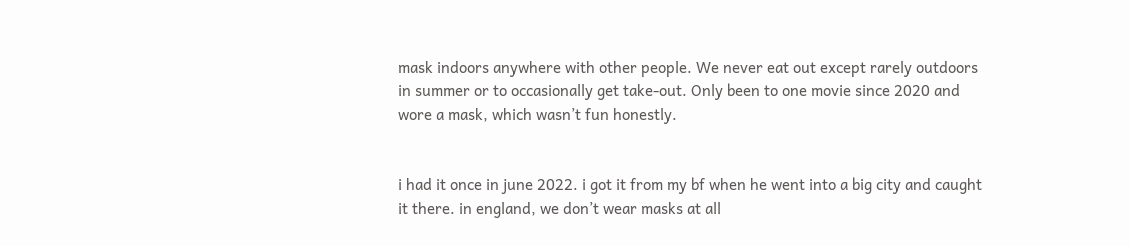mask indoors anywhere with other people. We never eat out except rarely outdoors in summer or to occasionally get take-out. Only been to one movie since 2020 and wore a mask, which wasn’t fun honestly.


i had it once in june 2022. i got it from my bf when he went into a big city and caught it there. in england, we don’t wear masks at all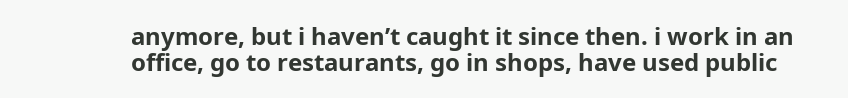anymore, but i haven’t caught it since then. i work in an office, go to restaurants, go in shops, have used public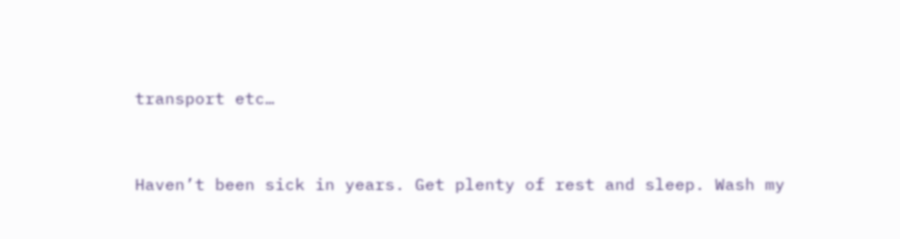transport etc…


Haven’t been sick in years. Get plenty of rest and sleep. Wash my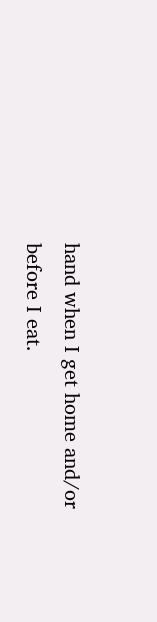hand when I get home and/or before I eat.